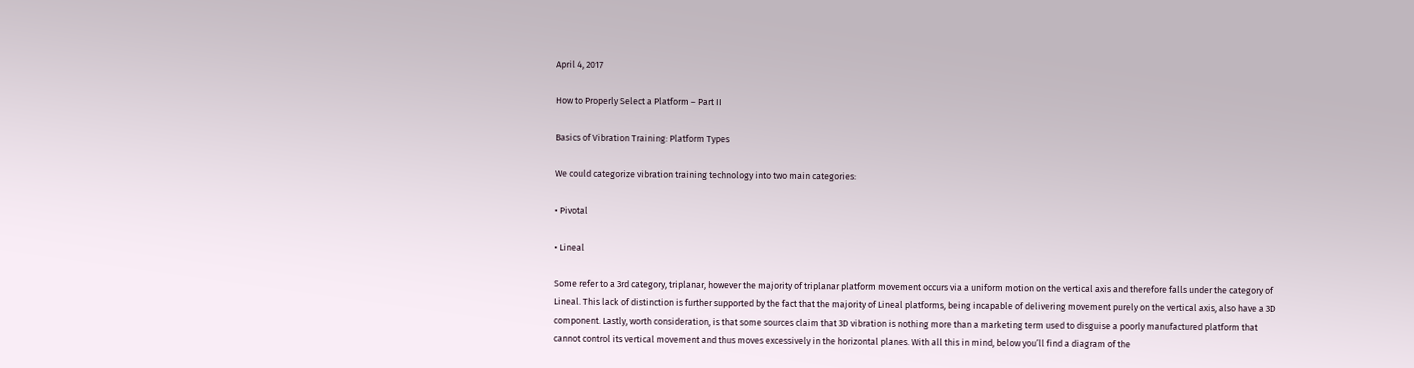April 4, 2017

How to Properly Select a Platform – Part II

Basics of Vibration Training: Platform Types

We could categorize vibration training technology into two main categories:

• Pivotal

• Lineal

Some refer to a 3rd category, triplanar, however the majority of triplanar platform movement occurs via a uniform motion on the vertical axis and therefore falls under the category of Lineal. This lack of distinction is further supported by the fact that the majority of Lineal platforms, being incapable of delivering movement purely on the vertical axis, also have a 3D component. Lastly, worth consideration, is that some sources claim that 3D vibration is nothing more than a marketing term used to disguise a poorly manufactured platform that cannot control its vertical movement and thus moves excessively in the horizontal planes. With all this in mind, below you’ll find a diagram of the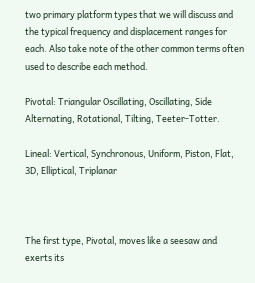two primary platform types that we will discuss and the typical frequency and displacement ranges for each. Also take note of the other common terms often used to describe each method.

Pivotal: Triangular Oscillating, Oscillating, Side Alternating, Rotational, Tilting, Teeter-Totter.

Lineal: Vertical, Synchronous, Uniform, Piston, Flat, 3D, Elliptical, Triplanar



The first type, Pivotal, moves like a seesaw and exerts its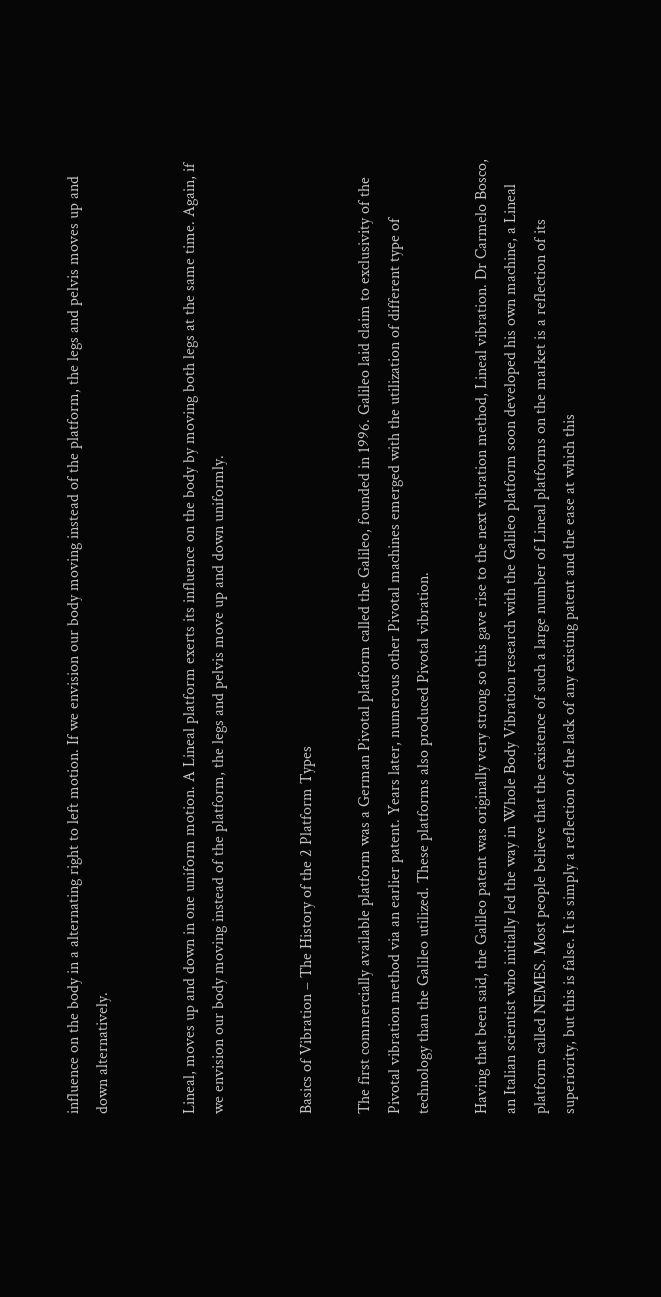influence on the body in a alternating right to left motion. If we envision our body moving instead of the platform, the legs and pelvis moves up and down alternatively.


Lineal, moves up and down in one uniform motion. A Lineal platform exerts its influence on the body by moving both legs at the same time. Again, if we envision our body moving instead of the platform, the legs and pelvis move up and down uniformly.


Basics of Vibration – The History of the 2 Platform Types

The first commercially available platform was a German Pivotal platform called the Galileo, founded in 1996. Galileo laid claim to exclusivity of the Pivotal vibration method via an earlier patent. Years later, numerous other Pivotal machines emerged with the utilization of different type of technology than the Galileo utilized. These platforms also produced Pivotal vibration.

Having that been said, the Galileo patent was originally very strong so this gave rise to the next vibration method, Lineal vibration. Dr Carmelo Bosco, an Italian scientist who initially led the way in Whole Body Vibration research with the Galileo platform soon developed his own machine, a Lineal platform called NEMES. Most people believe that the existence of such a large number of Lineal platforms on the market is a reflection of its superiority, but this is false. It is simply a reflection of the lack of any existing patent and the ease at which this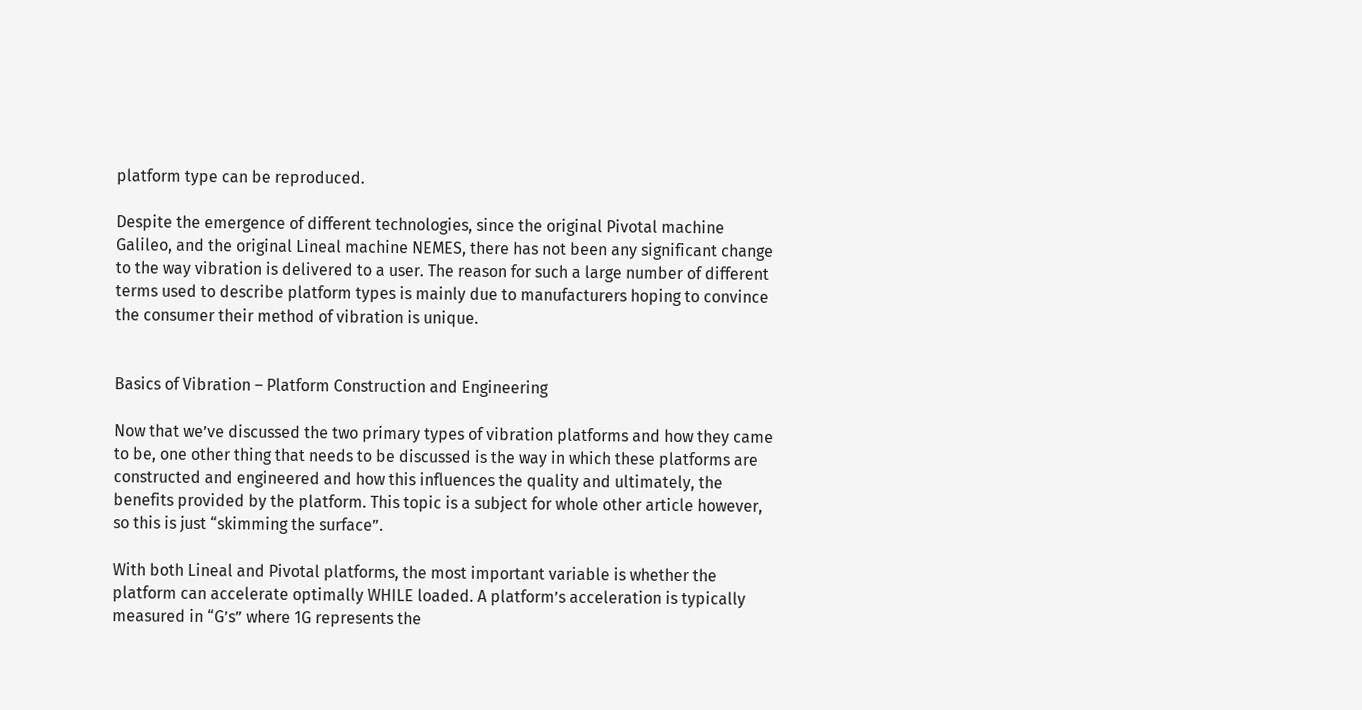platform type can be reproduced.

Despite the emergence of different technologies, since the original Pivotal machine Galileo, and the original Lineal machine NEMES, there has not been any significant change to the way vibration is delivered to a user. The reason for such a large number of different terms used to describe platform types is mainly due to manufacturers hoping to convince the consumer their method of vibration is unique.


Basics of Vibration – Platform Construction and Engineering

Now that we’ve discussed the two primary types of vibration platforms and how they came to be, one other thing that needs to be discussed is the way in which these platforms are constructed and engineered and how this influences the quality and ultimately, the benefits provided by the platform. This topic is a subject for whole other article however, so this is just “skimming the surface”.

With both Lineal and Pivotal platforms, the most important variable is whether the platform can accelerate optimally WHILE loaded. A platform’s acceleration is typically measured in “G’s” where 1G represents the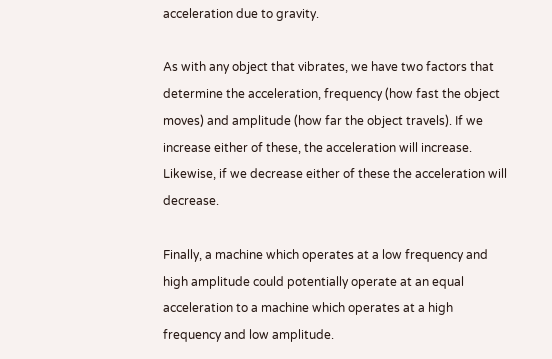acceleration due to gravity.

As with any object that vibrates, we have two factors that determine the acceleration, frequency (how fast the object moves) and amplitude (how far the object travels). If we increase either of these, the acceleration will increase. Likewise, if we decrease either of these the acceleration will decrease.

Finally, a machine which operates at a low frequency and high amplitude could potentially operate at an equal acceleration to a machine which operates at a high frequency and low amplitude.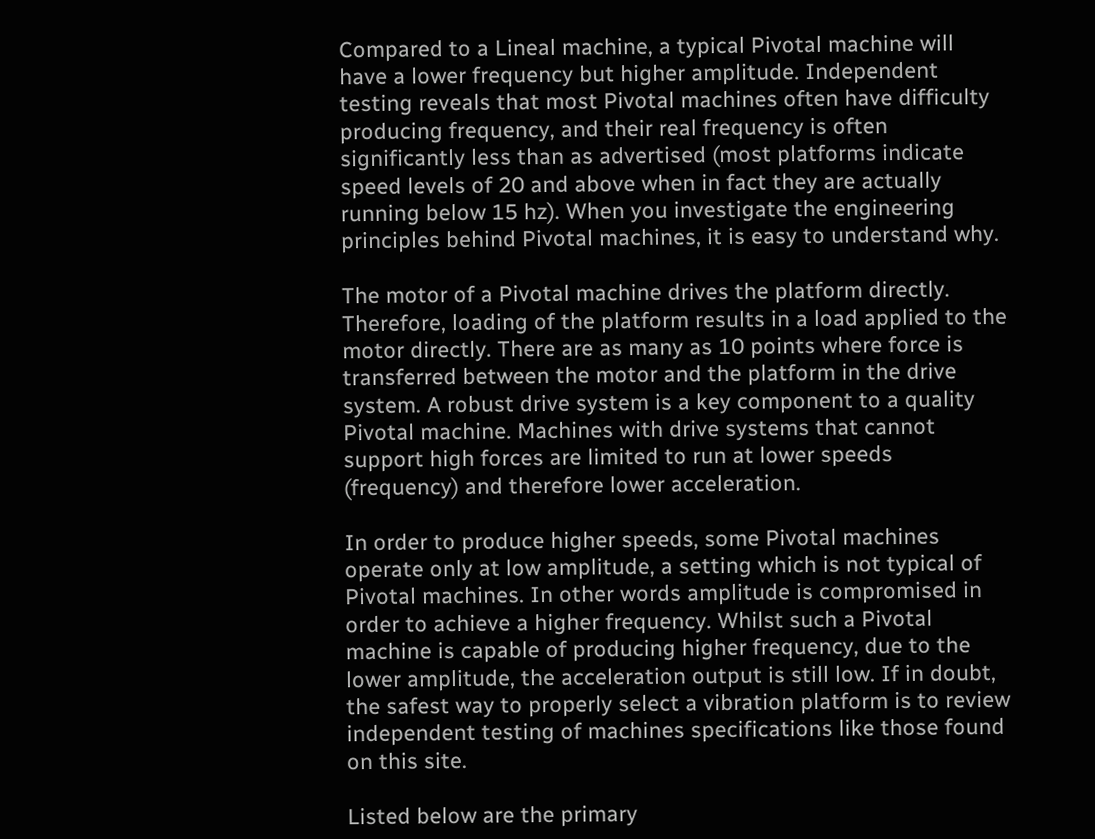Compared to a Lineal machine, a typical Pivotal machine will have a lower frequency but higher amplitude. Independent testing reveals that most Pivotal machines often have difficulty producing frequency, and their real frequency is often significantly less than as advertised (most platforms indicate speed levels of 20 and above when in fact they are actually running below 15 hz). When you investigate the engineering principles behind Pivotal machines, it is easy to understand why.

The motor of a Pivotal machine drives the platform directly. Therefore, loading of the platform results in a load applied to the motor directly. There are as many as 10 points where force is transferred between the motor and the platform in the drive system. A robust drive system is a key component to a quality Pivotal machine. Machines with drive systems that cannot support high forces are limited to run at lower speeds (frequency) and therefore lower acceleration.

In order to produce higher speeds, some Pivotal machines operate only at low amplitude, a setting which is not typical of Pivotal machines. In other words amplitude is compromised in order to achieve a higher frequency. Whilst such a Pivotal machine is capable of producing higher frequency, due to the lower amplitude, the acceleration output is still low. If in doubt, the safest way to properly select a vibration platform is to review independent testing of machines specifications like those found on this site.

Listed below are the primary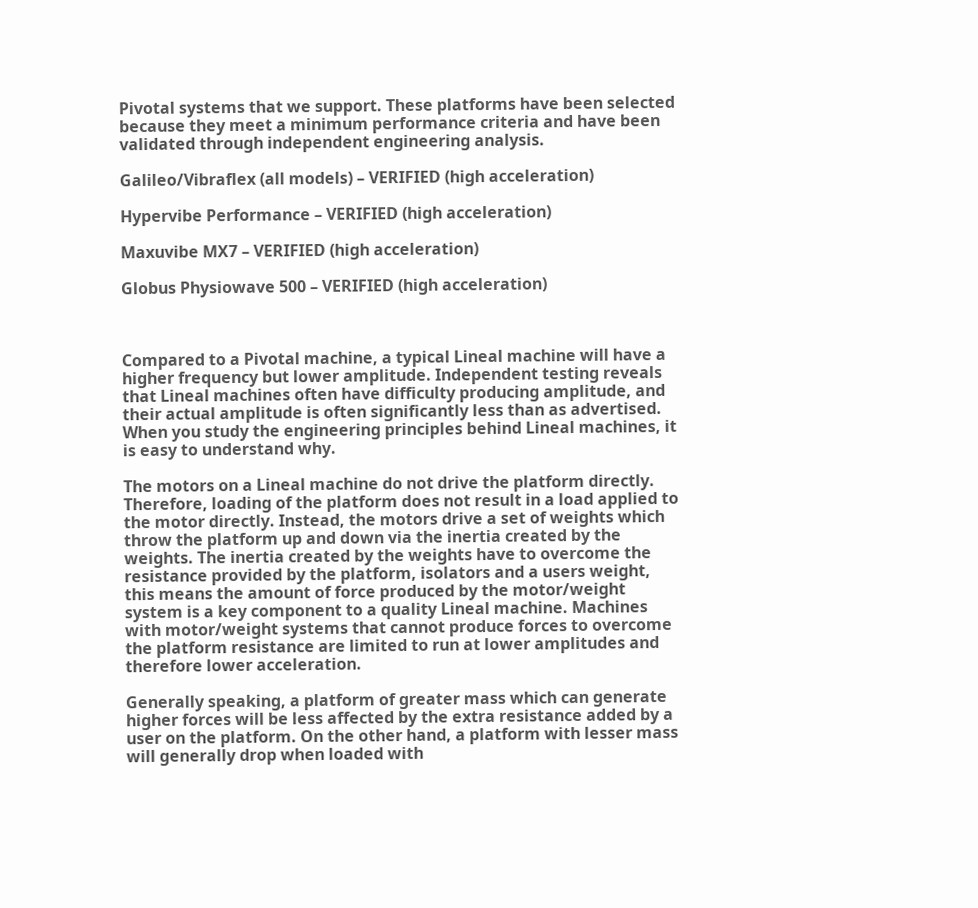Pivotal systems that we support. These platforms have been selected because they meet a minimum performance criteria and have been validated through independent engineering analysis.

Galileo/Vibraflex (all models) – VERIFIED (high acceleration)

Hypervibe Performance – VERIFIED (high acceleration)

Maxuvibe MX7 – VERIFIED (high acceleration)

Globus Physiowave 500 – VERIFIED (high acceleration)



Compared to a Pivotal machine, a typical Lineal machine will have a higher frequency but lower amplitude. Independent testing reveals that Lineal machines often have difficulty producing amplitude, and their actual amplitude is often significantly less than as advertised. When you study the engineering principles behind Lineal machines, it is easy to understand why.

The motors on a Lineal machine do not drive the platform directly. Therefore, loading of the platform does not result in a load applied to the motor directly. Instead, the motors drive a set of weights which throw the platform up and down via the inertia created by the weights. The inertia created by the weights have to overcome the resistance provided by the platform, isolators and a users weight, this means the amount of force produced by the motor/weight system is a key component to a quality Lineal machine. Machines with motor/weight systems that cannot produce forces to overcome the platform resistance are limited to run at lower amplitudes and therefore lower acceleration.

Generally speaking, a platform of greater mass which can generate higher forces will be less affected by the extra resistance added by a user on the platform. On the other hand, a platform with lesser mass will generally drop when loaded with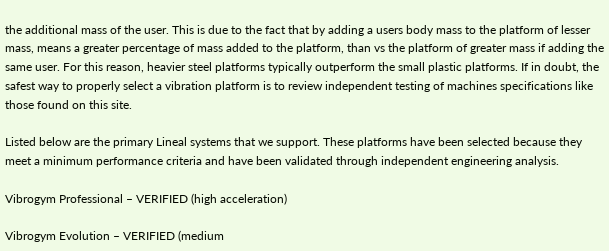the additional mass of the user. This is due to the fact that by adding a users body mass to the platform of lesser mass, means a greater percentage of mass added to the platform, than vs the platform of greater mass if adding the same user. For this reason, heavier steel platforms typically outperform the small plastic platforms. If in doubt, the safest way to properly select a vibration platform is to review independent testing of machines specifications like those found on this site.

Listed below are the primary Lineal systems that we support. These platforms have been selected because they meet a minimum performance criteria and have been validated through independent engineering analysis.

Vibrogym Professional – VERIFIED (high acceleration)

Vibrogym Evolution – VERIFIED (medium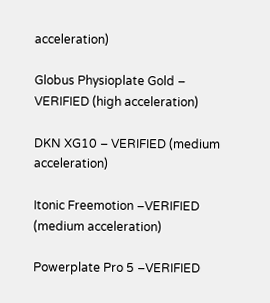acceleration)

Globus Physioplate Gold – VERIFIED (high acceleration)

DKN XG10 – VERIFIED (medium acceleration)

Itonic Freemotion –VERIFIED (medium acceleration)

Powerplate Pro 5 –VERIFIED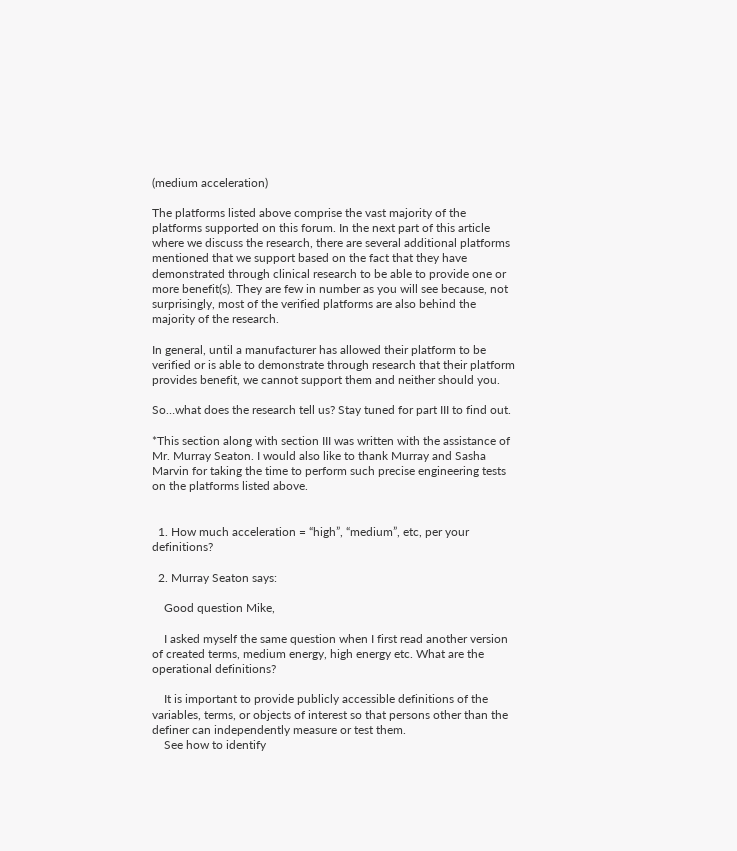(medium acceleration)

The platforms listed above comprise the vast majority of the platforms supported on this forum. In the next part of this article where we discuss the research, there are several additional platforms mentioned that we support based on the fact that they have demonstrated through clinical research to be able to provide one or more benefit(s). They are few in number as you will see because, not surprisingly, most of the verified platforms are also behind the majority of the research.

In general, until a manufacturer has allowed their platform to be verified or is able to demonstrate through research that their platform provides benefit, we cannot support them and neither should you.

So…what does the research tell us? Stay tuned for part III to find out.

*This section along with section III was written with the assistance of Mr. Murray Seaton. I would also like to thank Murray and Sasha Marvin for taking the time to perform such precise engineering tests on the platforms listed above.


  1. How much acceleration = “high”, “medium”, etc, per your definitions?

  2. Murray Seaton says:

    Good question Mike,

    I asked myself the same question when I first read another version of created terms, medium energy, high energy etc. What are the operational definitions?

    It is important to provide publicly accessible definitions of the variables, terms, or objects of interest so that persons other than the definer can independently measure or test them.
    See how to identify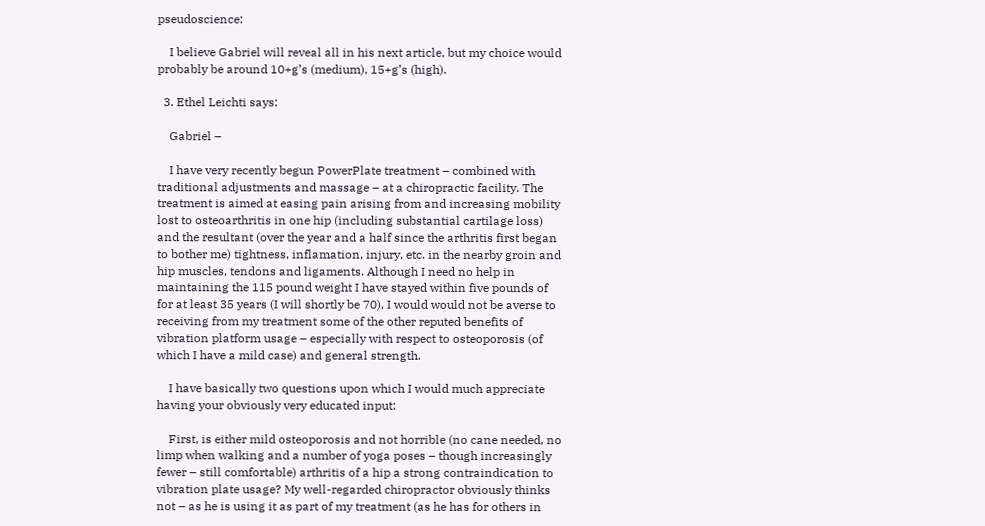pseudoscience:

    I believe Gabriel will reveal all in his next article, but my choice would probably be around 10+g’s (medium), 15+g’s (high).

  3. Ethel Leichti says:

    Gabriel –

    I have very recently begun PowerPlate treatment – combined with traditional adjustments and massage – at a chiropractic facility. The treatment is aimed at easing pain arising from and increasing mobility lost to osteoarthritis in one hip (including substantial cartilage loss) and the resultant (over the year and a half since the arthritis first began to bother me) tightness, inflamation, injury, etc. in the nearby groin and hip muscles, tendons and ligaments. Although I need no help in maintaining the 115 pound weight I have stayed within five pounds of for at least 35 years (I will shortly be 70), I would would not be averse to receiving from my treatment some of the other reputed benefits of vibration platform usage – especially with respect to osteoporosis (of which I have a mild case) and general strength.

    I have basically two questions upon which I would much appreciate having your obviously very educated input:

    First, is either mild osteoporosis and not horrible (no cane needed, no limp when walking and a number of yoga poses – though increasingly fewer – still comfortable) arthritis of a hip a strong contraindication to vibration plate usage? My well-regarded chiropractor obviously thinks not – as he is using it as part of my treatment (as he has for others in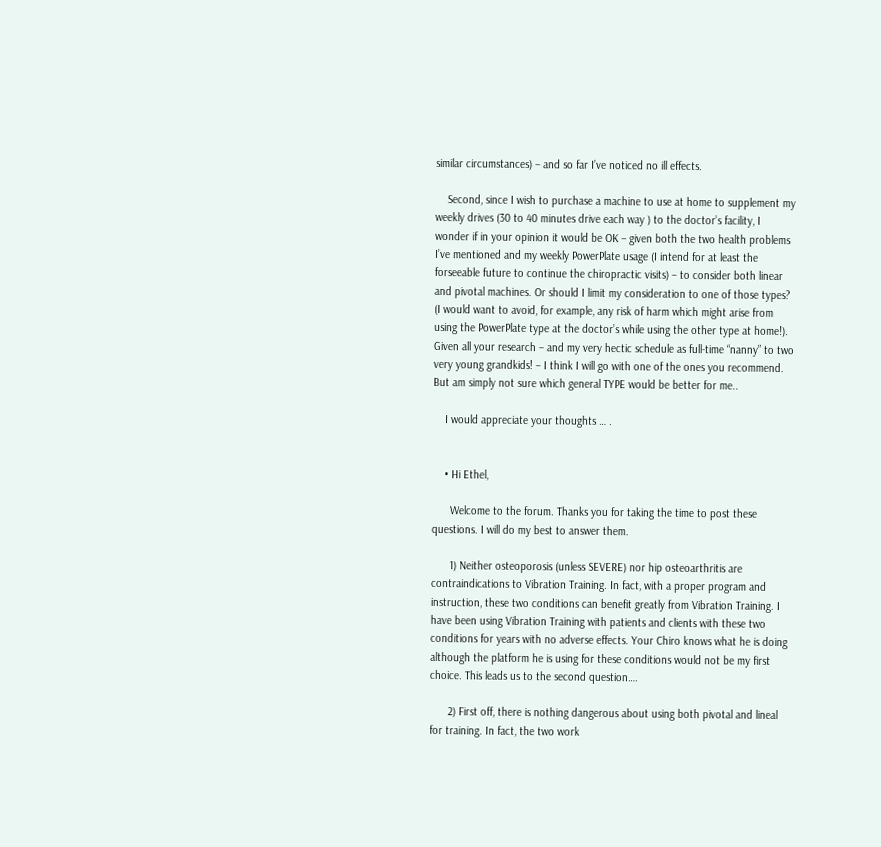similar circumstances) – and so far I’ve noticed no ill effects.

    Second, since I wish to purchase a machine to use at home to supplement my weekly drives (30 to 40 minutes drive each way ) to the doctor’s facility, I wonder if in your opinion it would be OK – given both the two health problems I’ve mentioned and my weekly PowerPlate usage (I intend for at least the forseeable future to continue the chiropractic visits) – to consider both linear and pivotal machines. Or should I limit my consideration to one of those types? (I would want to avoid, for example, any risk of harm which might arise from using the PowerPlate type at the doctor’s while using the other type at home!). Given all your research – and my very hectic schedule as full-time “nanny” to two very young grandkids! – I think I will go with one of the ones you recommend. But am simply not sure which general TYPE would be better for me..

    I would appreciate your thoughts … .


    • Hi Ethel,

      Welcome to the forum. Thanks you for taking the time to post these questions. I will do my best to answer them.

      1) Neither osteoporosis (unless SEVERE) nor hip osteoarthritis are contraindications to Vibration Training. In fact, with a proper program and instruction, these two conditions can benefit greatly from Vibration Training. I have been using Vibration Training with patients and clients with these two conditions for years with no adverse effects. Your Chiro knows what he is doing although the platform he is using for these conditions would not be my first choice. This leads us to the second question….

      2) First off, there is nothing dangerous about using both pivotal and lineal for training. In fact, the two work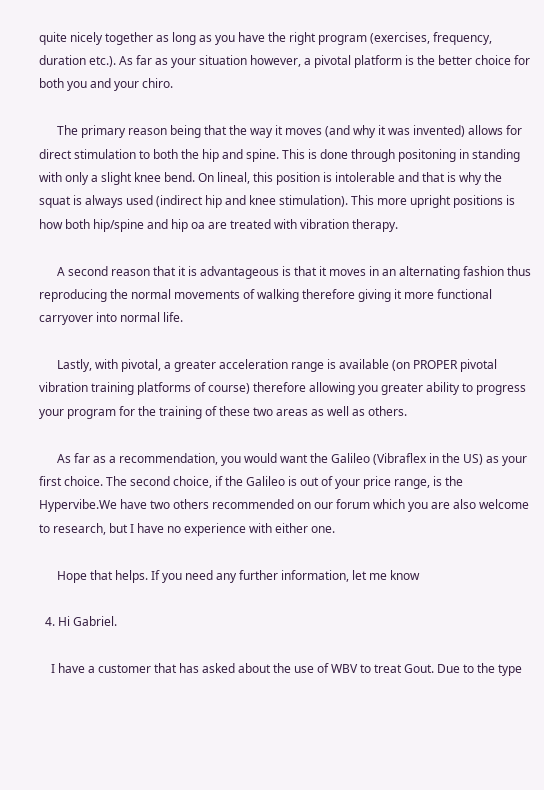quite nicely together as long as you have the right program (exercises, frequency, duration etc.). As far as your situation however, a pivotal platform is the better choice for both you and your chiro.

      The primary reason being that the way it moves (and why it was invented) allows for direct stimulation to both the hip and spine. This is done through positoning in standing with only a slight knee bend. On lineal, this position is intolerable and that is why the squat is always used (indirect hip and knee stimulation). This more upright positions is how both hip/spine and hip oa are treated with vibration therapy.

      A second reason that it is advantageous is that it moves in an alternating fashion thus reproducing the normal movements of walking therefore giving it more functional carryover into normal life.

      Lastly, with pivotal, a greater acceleration range is available (on PROPER pivotal vibration training platforms of course) therefore allowing you greater ability to progress your program for the training of these two areas as well as others.

      As far as a recommendation, you would want the Galileo (Vibraflex in the US) as your first choice. The second choice, if the Galileo is out of your price range, is the Hypervibe.We have two others recommended on our forum which you are also welcome to research, but I have no experience with either one.

      Hope that helps. If you need any further information, let me know

  4. Hi Gabriel.

    I have a customer that has asked about the use of WBV to treat Gout. Due to the type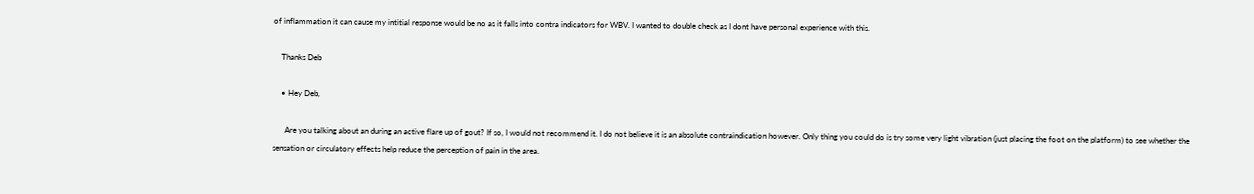of inflammation it can cause my intitial response would be no as it falls into contra indicators for WBV. I wanted to double check as I dont have personal experience with this.

    Thanks Deb

    • Hey Deb,

      Are you talking about an during an active flare up of gout? If so, I would not recommend it. I do not believe it is an absolute contraindication however. Only thing you could do is try some very light vibration (just placing the foot on the platform) to see whether the sensation or circulatory effects help reduce the perception of pain in the area.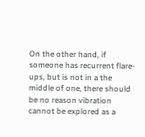On the other hand, if someone has recurrent flare-ups, but is not in a the middle of one, there should be no reason vibration cannot be explored as a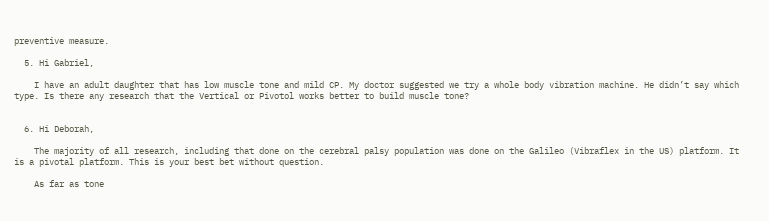preventive measure.

  5. Hi Gabriel,

    I have an adult daughter that has low muscle tone and mild CP. My doctor suggested we try a whole body vibration machine. He didn’t say which type. Is there any research that the Vertical or Pivotol works better to build muscle tone?


  6. Hi Deborah,

    The majority of all research, including that done on the cerebral palsy population was done on the Galileo (Vibraflex in the US) platform. It is a pivotal platform. This is your best bet without question.

    As far as tone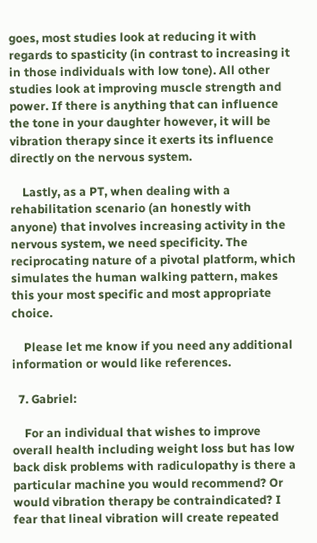goes, most studies look at reducing it with regards to spasticity (in contrast to increasing it in those individuals with low tone). All other studies look at improving muscle strength and power. If there is anything that can influence the tone in your daughter however, it will be vibration therapy since it exerts its influence directly on the nervous system.

    Lastly, as a PT, when dealing with a rehabilitation scenario (an honestly with anyone) that involves increasing activity in the nervous system, we need specificity. The reciprocating nature of a pivotal platform, which simulates the human walking pattern, makes this your most specific and most appropriate choice.

    Please let me know if you need any additional information or would like references.

  7. Gabriel:

    For an individual that wishes to improve overall health including weight loss but has low back disk problems with radiculopathy is there a particular machine you would recommend? Or would vibration therapy be contraindicated? I fear that lineal vibration will create repeated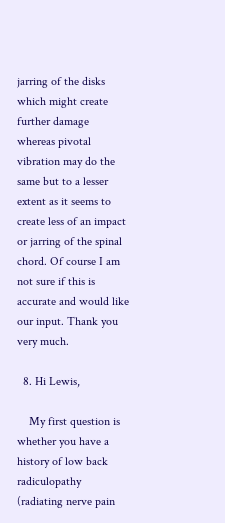jarring of the disks which might create further damage whereas pivotal vibration may do the same but to a lesser extent as it seems to create less of an impact or jarring of the spinal chord. Of course I am not sure if this is accurate and would like our input. Thank you very much.

  8. Hi Lewis,

    My first question is whether you have a history of low back radiculopathy (radiating nerve pain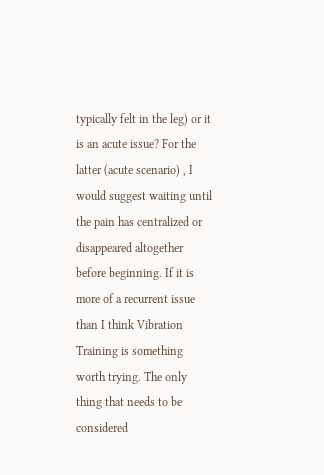typically felt in the leg) or it is an acute issue? For the latter (acute scenario) , I would suggest waiting until the pain has centralized or disappeared altogether before beginning. If it is more of a recurrent issue than I think Vibration Training is something worth trying. The only thing that needs to be considered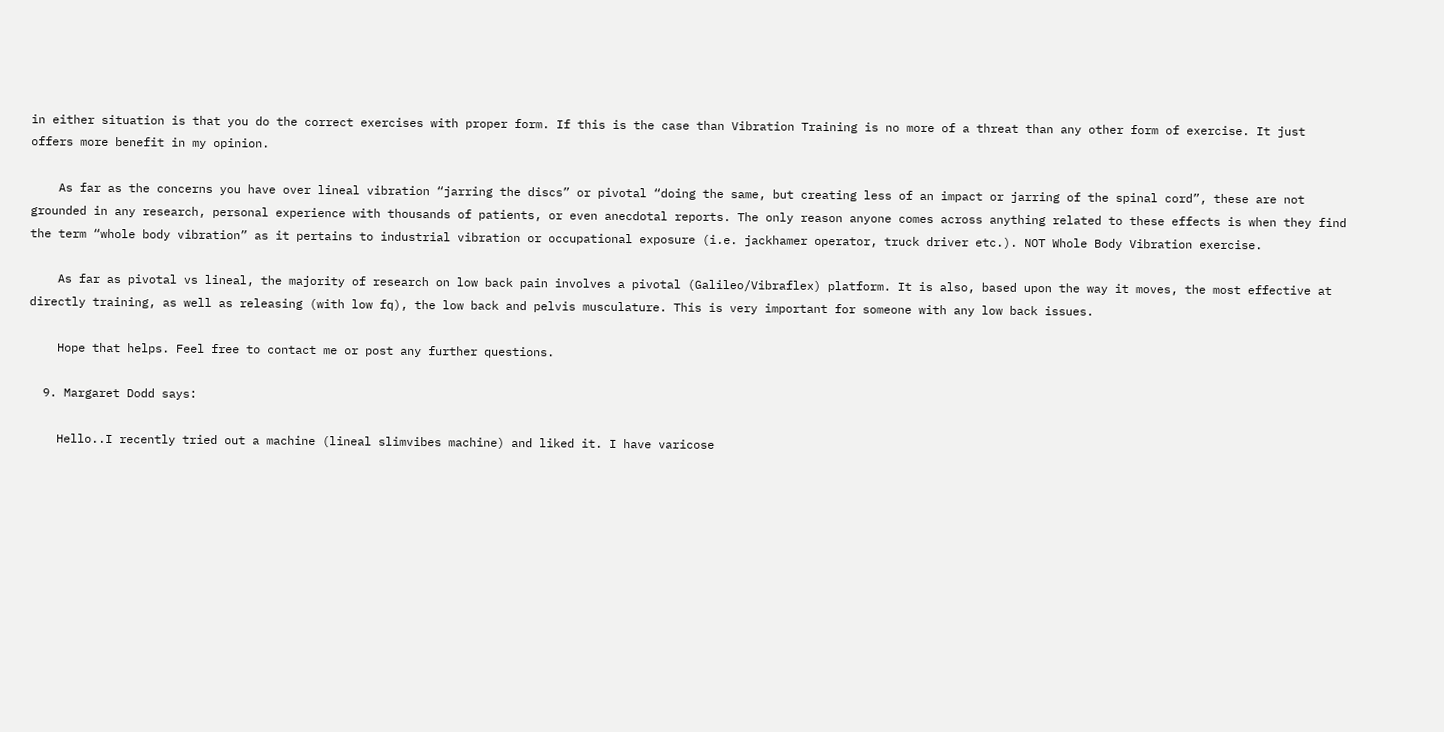in either situation is that you do the correct exercises with proper form. If this is the case than Vibration Training is no more of a threat than any other form of exercise. It just offers more benefit in my opinion.

    As far as the concerns you have over lineal vibration “jarring the discs” or pivotal “doing the same, but creating less of an impact or jarring of the spinal cord”, these are not grounded in any research, personal experience with thousands of patients, or even anecdotal reports. The only reason anyone comes across anything related to these effects is when they find the term “whole body vibration” as it pertains to industrial vibration or occupational exposure (i.e. jackhamer operator, truck driver etc.). NOT Whole Body Vibration exercise.

    As far as pivotal vs lineal, the majority of research on low back pain involves a pivotal (Galileo/Vibraflex) platform. It is also, based upon the way it moves, the most effective at directly training, as well as releasing (with low fq), the low back and pelvis musculature. This is very important for someone with any low back issues.

    Hope that helps. Feel free to contact me or post any further questions.

  9. Margaret Dodd says:

    Hello..I recently tried out a machine (lineal slimvibes machine) and liked it. I have varicose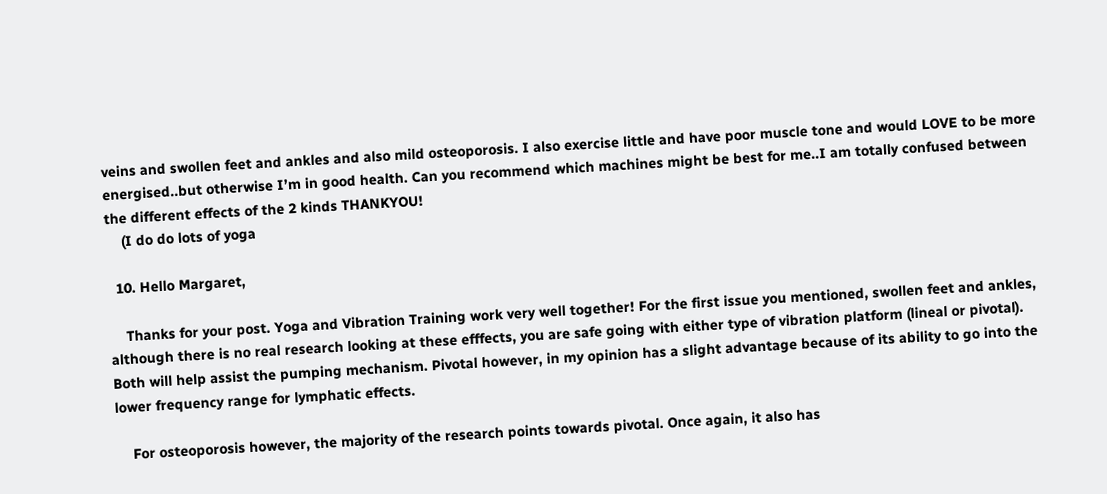veins and swollen feet and ankles and also mild osteoporosis. I also exercise little and have poor muscle tone and would LOVE to be more energised..but otherwise I’m in good health. Can you recommend which machines might be best for me..I am totally confused between the different effects of the 2 kinds THANKYOU!
    (I do do lots of yoga

  10. Hello Margaret,

    Thanks for your post. Yoga and Vibration Training work very well together! For the first issue you mentioned, swollen feet and ankles, although there is no real research looking at these efffects, you are safe going with either type of vibration platform (lineal or pivotal). Both will help assist the pumping mechanism. Pivotal however, in my opinion has a slight advantage because of its ability to go into the lower frequency range for lymphatic effects.

    For osteoporosis however, the majority of the research points towards pivotal. Once again, it also has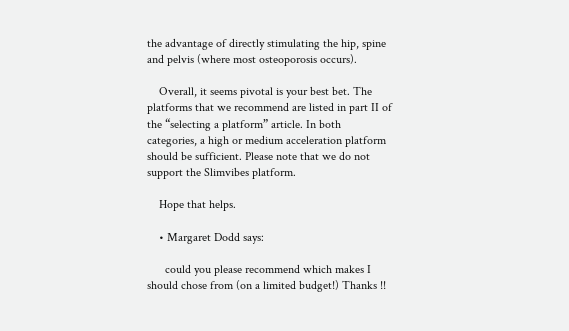the advantage of directly stimulating the hip, spine and pelvis (where most osteoporosis occurs).

    Overall, it seems pivotal is your best bet. The platforms that we recommend are listed in part II of the “selecting a platform” article. In both categories, a high or medium acceleration platform should be sufficient. Please note that we do not support the Slimvibes platform.

    Hope that helps.

    • Margaret Dodd says:

      could you please recommend which makes I should chose from (on a limited budget!) Thanks !!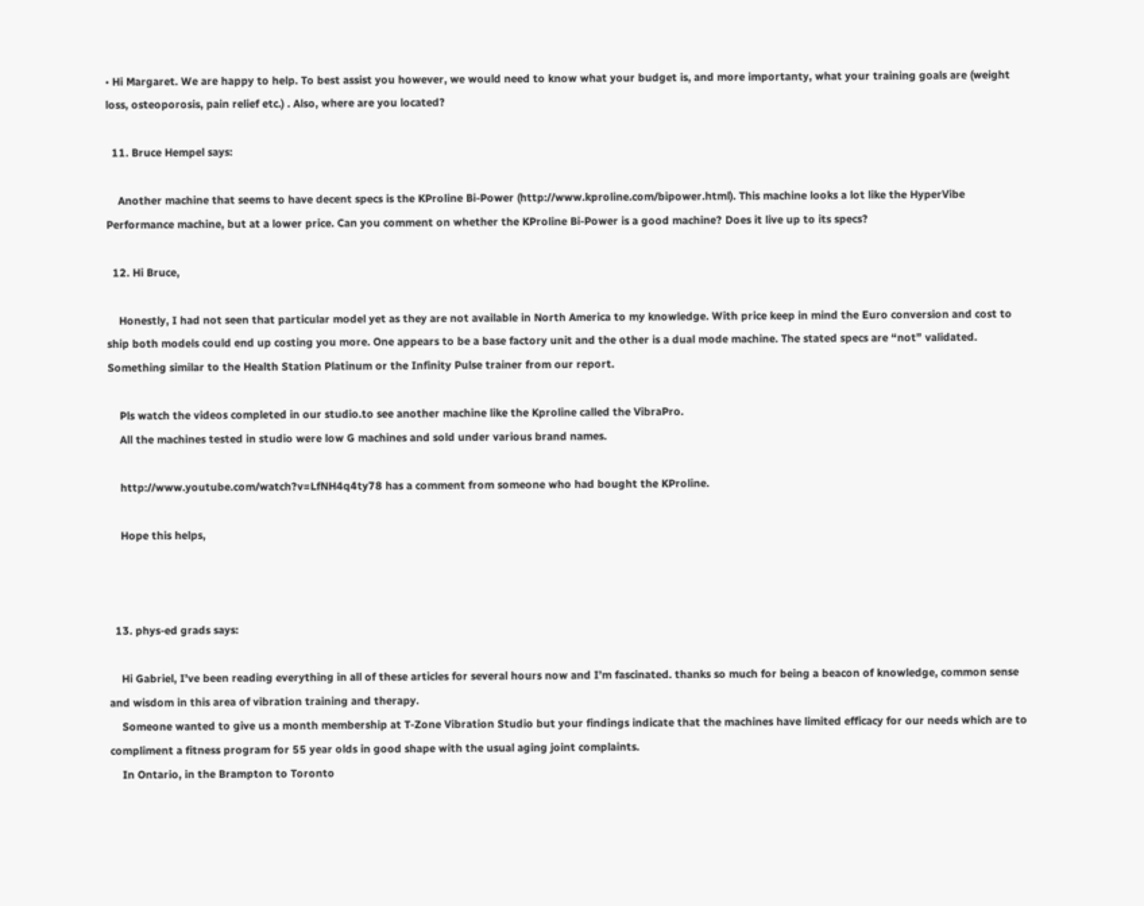• Hi Margaret. We are happy to help. To best assist you however, we would need to know what your budget is, and more importanty, what your training goals are (weight loss, osteoporosis, pain relief etc.) . Also, where are you located?

  11. Bruce Hempel says:

    Another machine that seems to have decent specs is the KProline Bi-Power (http://www.kproline.com/bipower.html). This machine looks a lot like the HyperVibe Performance machine, but at a lower price. Can you comment on whether the KProline Bi-Power is a good machine? Does it live up to its specs?

  12. Hi Bruce,

    Honestly, I had not seen that particular model yet as they are not available in North America to my knowledge. With price keep in mind the Euro conversion and cost to ship both models could end up costing you more. One appears to be a base factory unit and the other is a dual mode machine. The stated specs are “not” validated. Something similar to the Health Station Platinum or the Infinity Pulse trainer from our report.

    Pls watch the videos completed in our studio.to see another machine like the Kproline called the VibraPro.
    All the machines tested in studio were low G machines and sold under various brand names.

    http://www.youtube.com/watch?v=LfNH4q4ty78 has a comment from someone who had bought the KProline.

    Hope this helps,



  13. phys-ed grads says:

    Hi Gabriel, I’ve been reading everything in all of these articles for several hours now and I’m fascinated. thanks so much for being a beacon of knowledge, common sense and wisdom in this area of vibration training and therapy.
    Someone wanted to give us a month membership at T-Zone Vibration Studio but your findings indicate that the machines have limited efficacy for our needs which are to compliment a fitness program for 55 year olds in good shape with the usual aging joint complaints.
    In Ontario, in the Brampton to Toronto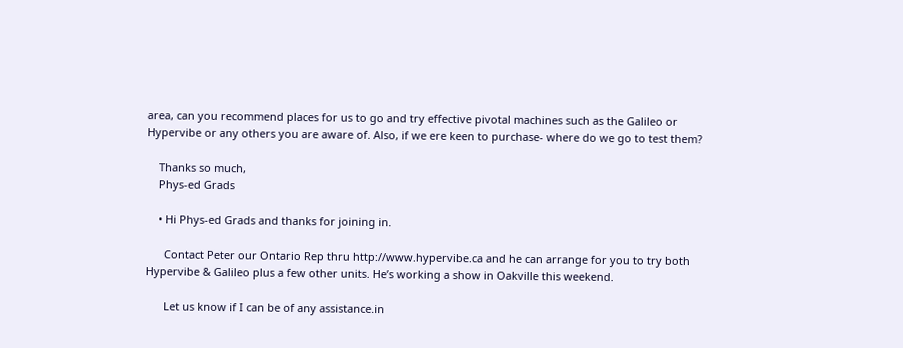area, can you recommend places for us to go and try effective pivotal machines such as the Galileo or Hypervibe or any others you are aware of. Also, if we ere keen to purchase- where do we go to test them?

    Thanks so much,
    Phys-ed Grads

    • Hi Phys-ed Grads and thanks for joining in.

      Contact Peter our Ontario Rep thru http://www.hypervibe.ca and he can arrange for you to try both Hypervibe & Galileo plus a few other units. He’s working a show in Oakville this weekend.

      Let us know if I can be of any assistance.in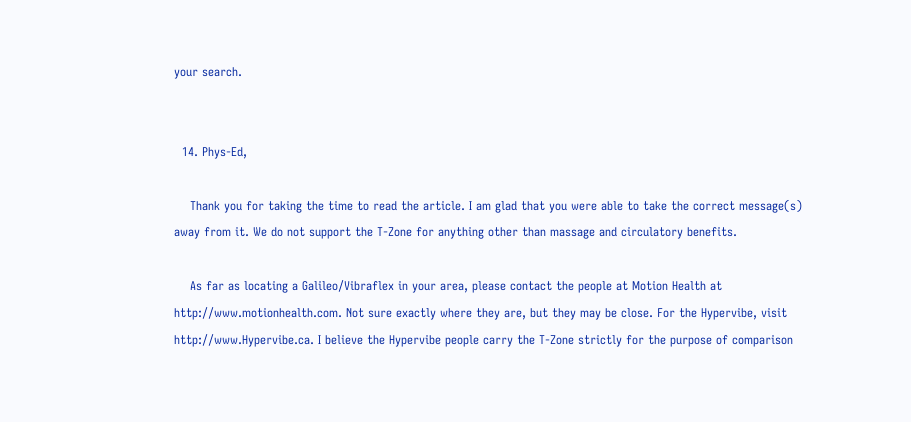your search.


  14. Phys-Ed,

    Thank you for taking the time to read the article. I am glad that you were able to take the correct message(s) away from it. We do not support the T-Zone for anything other than massage and circulatory benefits.

    As far as locating a Galileo/Vibraflex in your area, please contact the people at Motion Health at http://www.motionhealth.com. Not sure exactly where they are, but they may be close. For the Hypervibe, visit http://www.Hypervibe.ca. I believe the Hypervibe people carry the T-Zone strictly for the purpose of comparison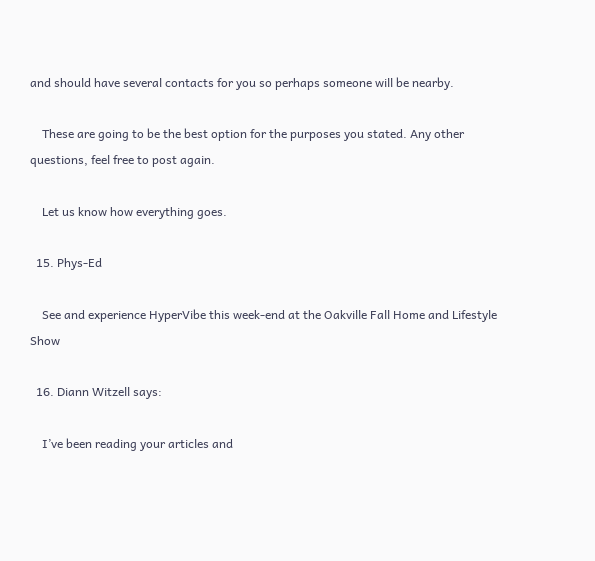and should have several contacts for you so perhaps someone will be nearby.

    These are going to be the best option for the purposes you stated. Any other questions, feel free to post again.

    Let us know how everything goes.

  15. Phys-Ed

    See and experience HyperVibe this week-end at the Oakville Fall Home and Lifestyle Show

  16. Diann Witzell says:

    I’ve been reading your articles and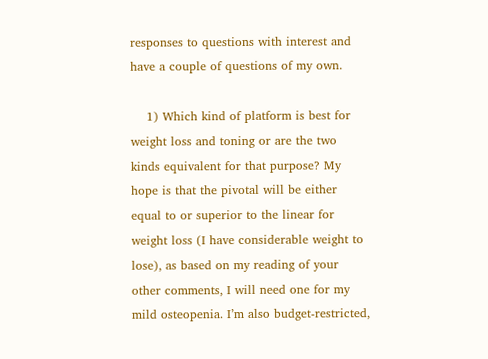responses to questions with interest and have a couple of questions of my own.

    1) Which kind of platform is best for weight loss and toning or are the two kinds equivalent for that purpose? My hope is that the pivotal will be either equal to or superior to the linear for weight loss (I have considerable weight to lose), as based on my reading of your other comments, I will need one for my mild osteopenia. I’m also budget-restricted,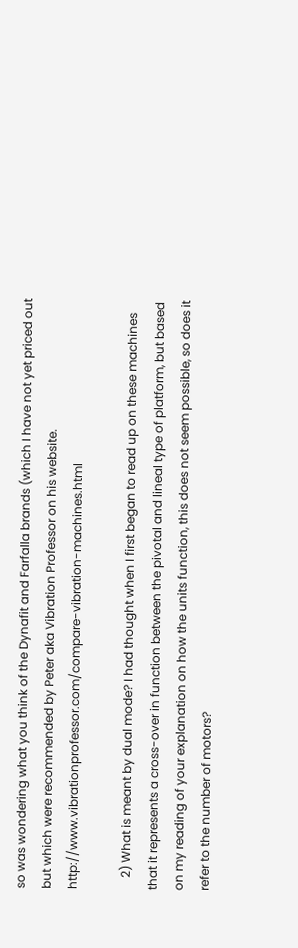so was wondering what you think of the Dynafit and Farfalla brands (which I have not yet priced out but which were recommended by Peter aka Vibration Professor on his website. http://www.vibrationprofessor.com/compare-vibration-machines.html

    2) What is meant by dual mode? I had thought when I first began to read up on these machines that it represents a cross-over in function between the pivotal and lineal type of platform, but based on my reading of your explanation on how the units function, this does not seem possible, so does it refer to the number of motors?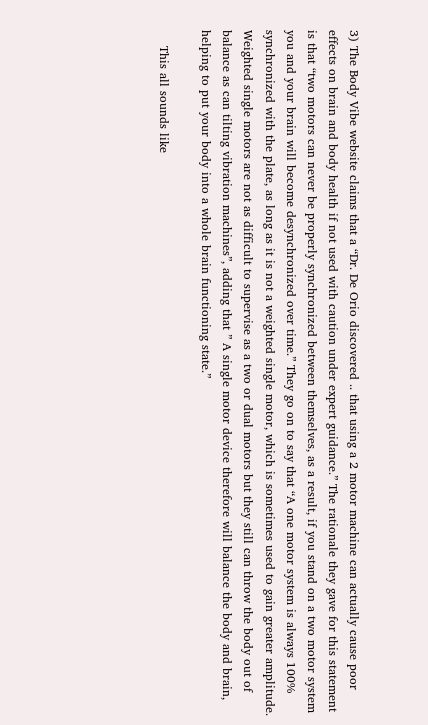3) The Body Vibe website claims that a “Dr. De Orio discovered .. that using a 2 motor machine can actually cause poor effects on brain and body health if not used with caution under expert guidance.” The rationale they gave for this statement is that “two motors can never be properly synchronized between themselves, as a result, if you stand on a two motor system you and your brain will become desynchronized over time.” They go on to say that “A one motor system is always 100% synchronized with the plate, as long as it is not a weighted single motor, which is sometimes used to gain greater amplitude. Weighted single motors are not as difficult to supervise as a two or dual motors but they still can throw the body out of balance as can tilting vibration machines”, adding that ” A single motor device therefore will balance the body and brain, helping to put your body into a whole brain functioning state.”

    This all sounds like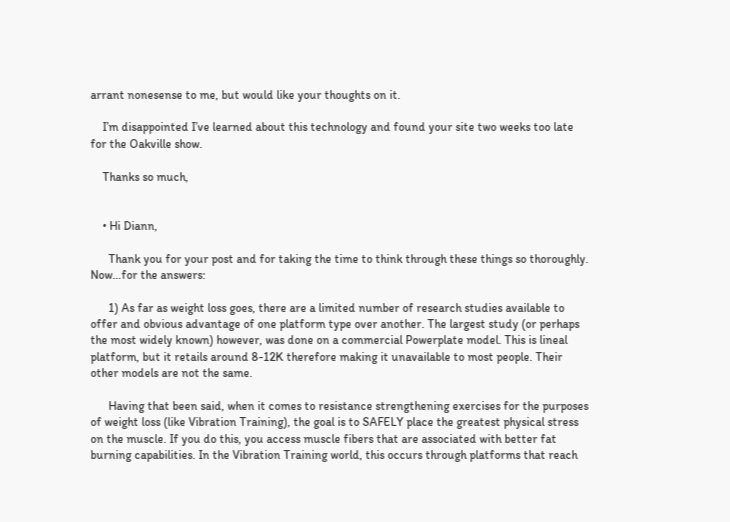arrant nonesense to me, but would like your thoughts on it.

    I’m disappointed I’ve learned about this technology and found your site two weeks too late for the Oakville show.

    Thanks so much,


    • Hi Diann,

      Thank you for your post and for taking the time to think through these things so thoroughly. Now…for the answers:

      1) As far as weight loss goes, there are a limited number of research studies available to offer and obvious advantage of one platform type over another. The largest study (or perhaps the most widely known) however, was done on a commercial Powerplate model. This is lineal platform, but it retails around 8-12K therefore making it unavailable to most people. Their other models are not the same.

      Having that been said, when it comes to resistance strengthening exercises for the purposes of weight loss (like Vibration Training), the goal is to SAFELY place the greatest physical stress on the muscle. If you do this, you access muscle fibers that are associated with better fat burning capabilities. In the Vibration Training world, this occurs through platforms that reach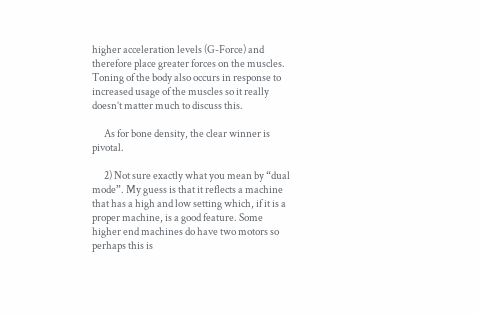higher acceleration levels (G-Force) and therefore place greater forces on the muscles. Toning of the body also occurs in response to increased usage of the muscles so it really doesn’t matter much to discuss this.

      As for bone density, the clear winner is pivotal.

      2) Not sure exactly what you mean by “dual mode”. My guess is that it reflects a machine that has a high and low setting which, if it is a proper machine, is a good feature. Some higher end machines do have two motors so perhaps this is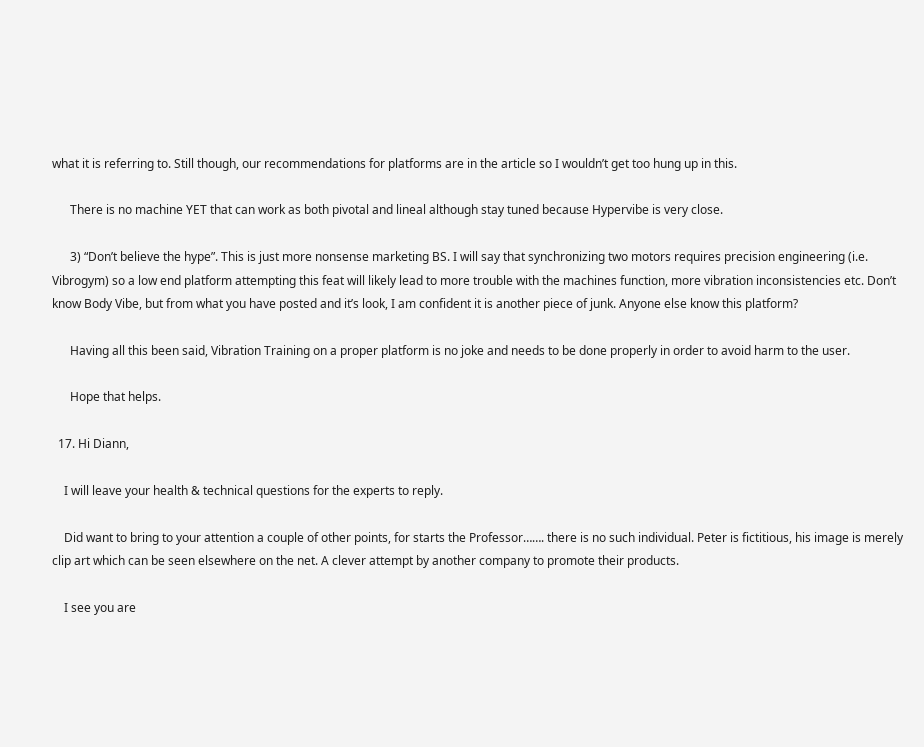what it is referring to. Still though, our recommendations for platforms are in the article so I wouldn’t get too hung up in this.

      There is no machine YET that can work as both pivotal and lineal although stay tuned because Hypervibe is very close.

      3) “Don’t believe the hype”. This is just more nonsense marketing BS. I will say that synchronizing two motors requires precision engineering (i.e. Vibrogym) so a low end platform attempting this feat will likely lead to more trouble with the machines function, more vibration inconsistencies etc. Don’t know Body Vibe, but from what you have posted and it’s look, I am confident it is another piece of junk. Anyone else know this platform?

      Having all this been said, Vibration Training on a proper platform is no joke and needs to be done properly in order to avoid harm to the user.

      Hope that helps.

  17. Hi Diann,

    I will leave your health & technical questions for the experts to reply.

    Did want to bring to your attention a couple of other points, for starts the Professor……. there is no such individual. Peter is fictitious, his image is merely clip art which can be seen elsewhere on the net. A clever attempt by another company to promote their products.

    I see you are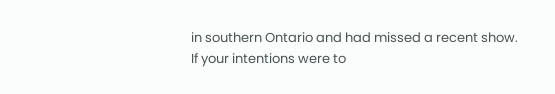in southern Ontario and had missed a recent show. If your intentions were to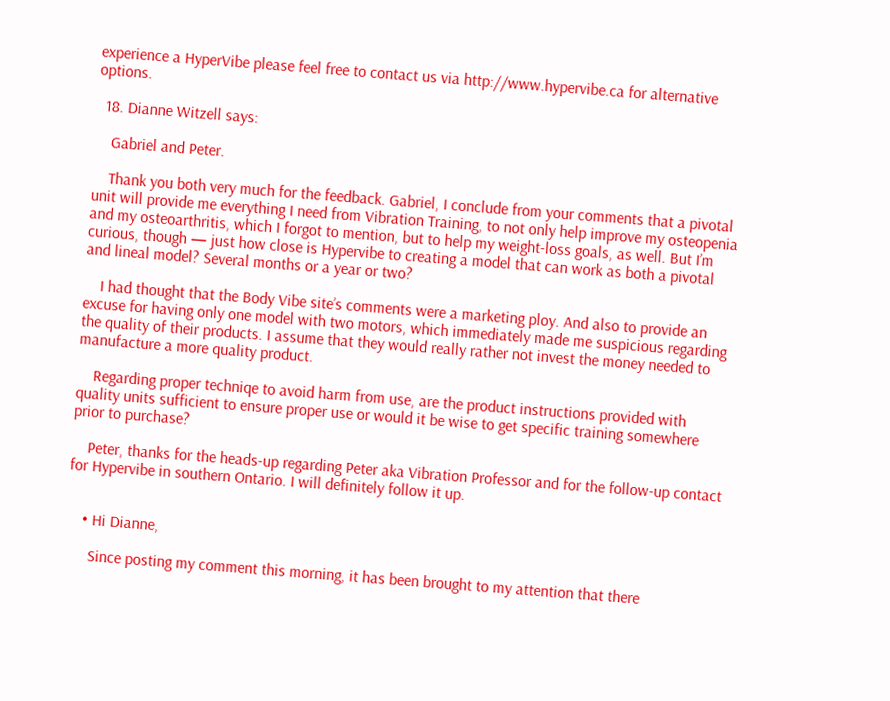experience a HyperVibe please feel free to contact us via http://www.hypervibe.ca for alternative options.

  18. Dianne Witzell says:

    Gabriel and Peter.

    Thank you both very much for the feedback. Gabriel, I conclude from your comments that a pivotal unit will provide me everything I need from Vibration Training, to not only help improve my osteopenia and my osteoarthritis, which I forgot to mention, but to help my weight-loss goals, as well. But I’m curious, though — just how close is Hypervibe to creating a model that can work as both a pivotal and lineal model? Several months or a year or two?

    I had thought that the Body Vibe site’s comments were a marketing ploy. And also to provide an excuse for having only one model with two motors, which immediately made me suspicious regarding the quality of their products. I assume that they would really rather not invest the money needed to manufacture a more quality product.

    Regarding proper techniqe to avoid harm from use, are the product instructions provided with quality units sufficient to ensure proper use or would it be wise to get specific training somewhere prior to purchase?

    Peter, thanks for the heads-up regarding Peter aka Vibration Professor and for the follow-up contact for Hypervibe in southern Ontario. I will definitely follow it up.


    • Hi Dianne,

      Since posting my comment this morning, it has been brought to my attention that there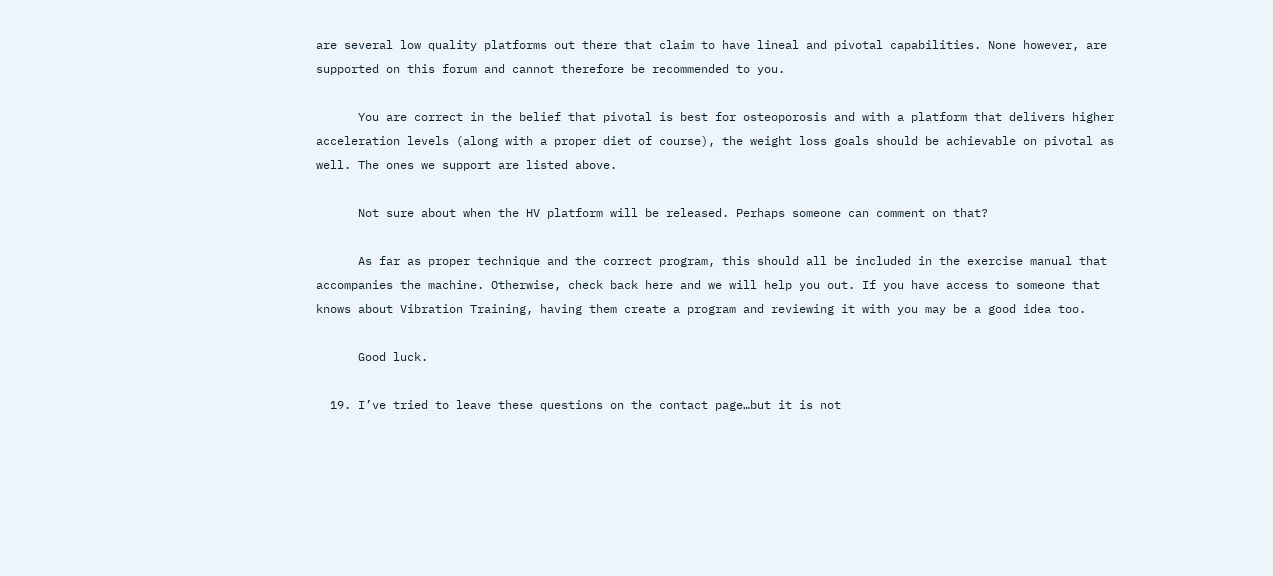are several low quality platforms out there that claim to have lineal and pivotal capabilities. None however, are supported on this forum and cannot therefore be recommended to you.

      You are correct in the belief that pivotal is best for osteoporosis and with a platform that delivers higher acceleration levels (along with a proper diet of course), the weight loss goals should be achievable on pivotal as well. The ones we support are listed above.

      Not sure about when the HV platform will be released. Perhaps someone can comment on that?

      As far as proper technique and the correct program, this should all be included in the exercise manual that accompanies the machine. Otherwise, check back here and we will help you out. If you have access to someone that knows about Vibration Training, having them create a program and reviewing it with you may be a good idea too.

      Good luck.

  19. I’ve tried to leave these questions on the contact page…but it is not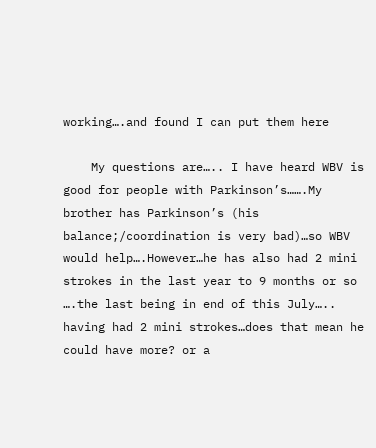working….and found I can put them here

    My questions are….. I have heard WBV is good for people with Parkinson’s…….My brother has Parkinson’s (his balance;/coordination is very bad)…so WBV would help….However…he has also had 2 mini strokes in the last year to 9 months or so ….the last being in end of this July….. having had 2 mini strokes…does that mean he could have more? or a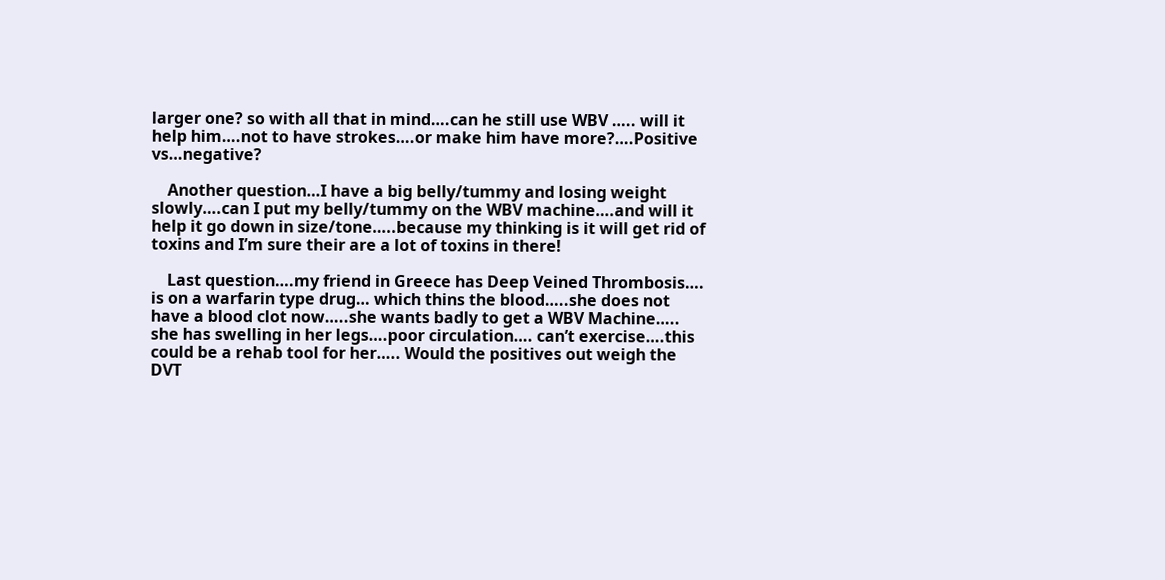larger one? so with all that in mind….can he still use WBV ….. will it help him….not to have strokes….or make him have more?….Positive vs…negative?

    Another question…I have a big belly/tummy and losing weight slowly….can I put my belly/tummy on the WBV machine….and will it help it go down in size/tone…..because my thinking is it will get rid of toxins and I’m sure their are a lot of toxins in there!

    Last question….my friend in Greece has Deep Veined Thrombosis…. is on a warfarin type drug… which thins the blood…..she does not have a blood clot now…..she wants badly to get a WBV Machine….. she has swelling in her legs….poor circulation…. can’t exercise….this could be a rehab tool for her….. Would the positives out weigh the DVT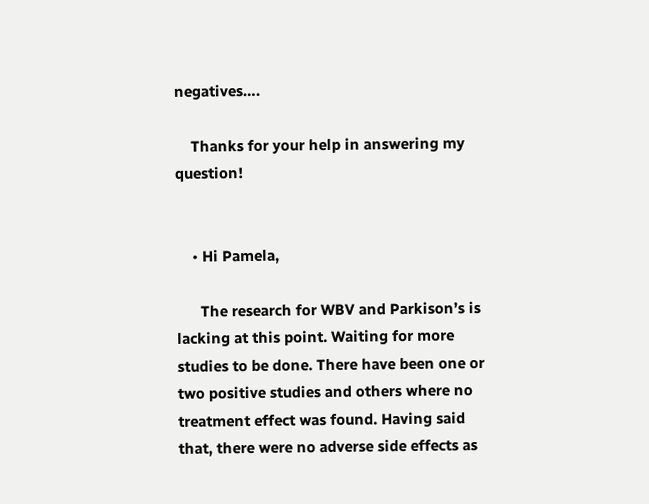negatives….

    Thanks for your help in answering my question!


    • Hi Pamela,

      The research for WBV and Parkison’s is lacking at this point. Waiting for more studies to be done. There have been one or two positive studies and others where no treatment effect was found. Having said that, there were no adverse side effects as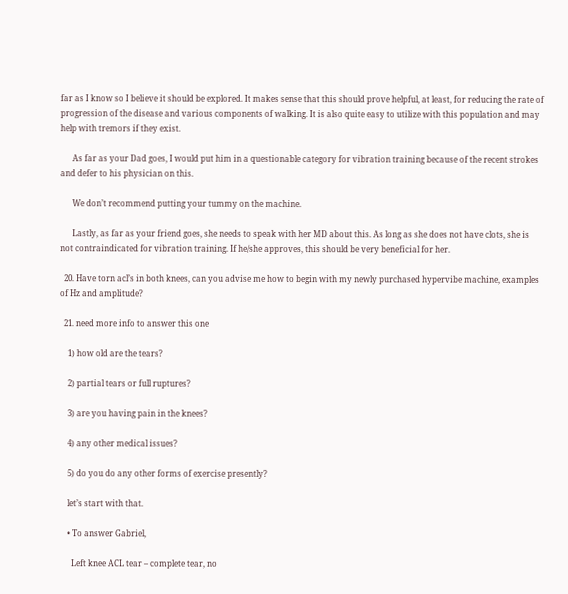far as I know so I believe it should be explored. It makes sense that this should prove helpful, at least, for reducing the rate of progression of the disease and various components of walking. It is also quite easy to utilize with this population and may help with tremors if they exist.

      As far as your Dad goes, I would put him in a questionable category for vibration training because of the recent strokes and defer to his physician on this.

      We don’t recommend putting your tummy on the machine.

      Lastly, as far as your friend goes, she needs to speak with her MD about this. As long as she does not have clots, she is not contraindicated for vibration training. If he/she approves, this should be very beneficial for her.

  20. Have torn acl’s in both knees, can you advise me how to begin with my newly purchased hypervibe machine, examples of Hz and amplitude?

  21. need more info to answer this one

    1) how old are the tears?

    2) partial tears or full ruptures?

    3) are you having pain in the knees?

    4) any other medical issues?

    5) do you do any other forms of exercise presently?

    let’s start with that.

    • To answer Gabriel,

      Left knee ACL tear – complete tear, no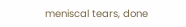meniscal tears, done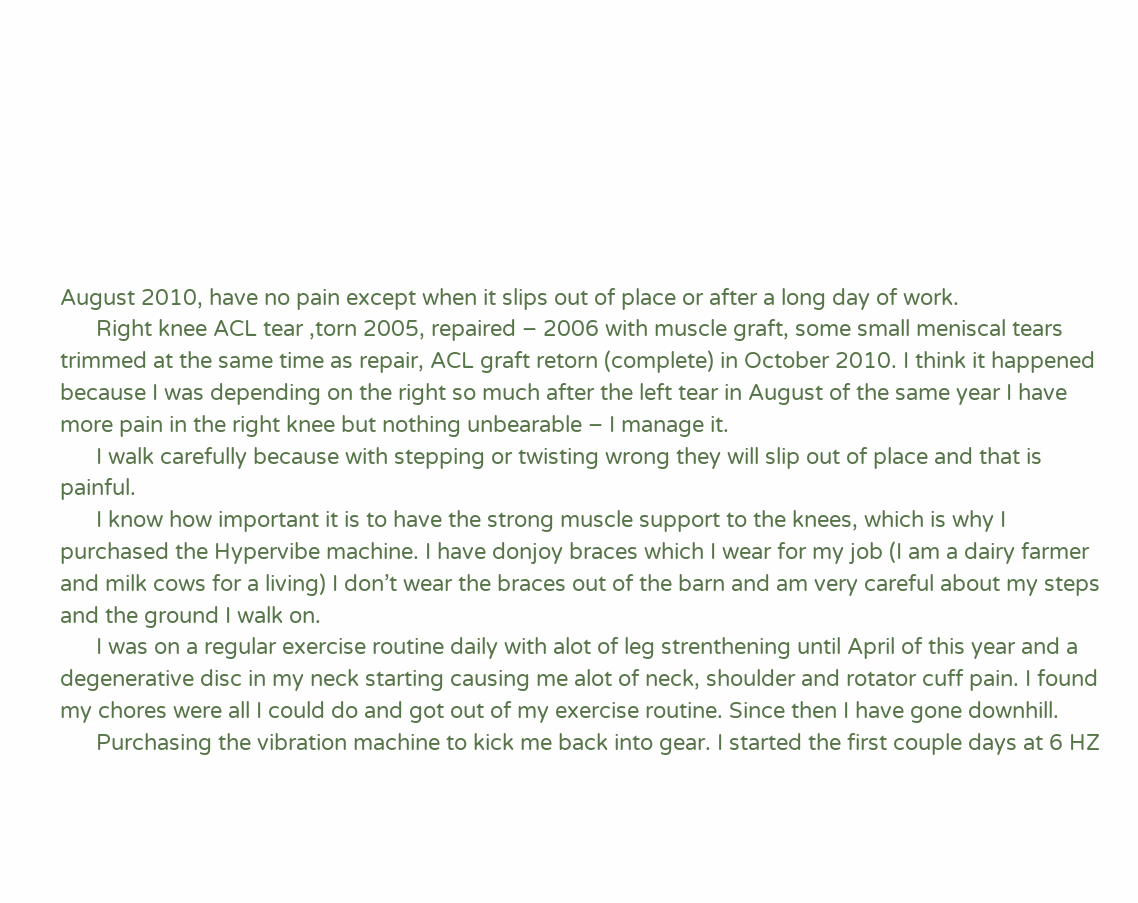August 2010, have no pain except when it slips out of place or after a long day of work.
      Right knee ACL tear ,torn 2005, repaired – 2006 with muscle graft, some small meniscal tears trimmed at the same time as repair, ACL graft retorn (complete) in October 2010. I think it happened because I was depending on the right so much after the left tear in August of the same year I have more pain in the right knee but nothing unbearable – I manage it.
      I walk carefully because with stepping or twisting wrong they will slip out of place and that is painful.
      I know how important it is to have the strong muscle support to the knees, which is why I purchased the Hypervibe machine. I have donjoy braces which I wear for my job (I am a dairy farmer and milk cows for a living) I don’t wear the braces out of the barn and am very careful about my steps and the ground I walk on.
      I was on a regular exercise routine daily with alot of leg strenthening until April of this year and a degenerative disc in my neck starting causing me alot of neck, shoulder and rotator cuff pain. I found my chores were all I could do and got out of my exercise routine. Since then I have gone downhill.
      Purchasing the vibration machine to kick me back into gear. I started the first couple days at 6 HZ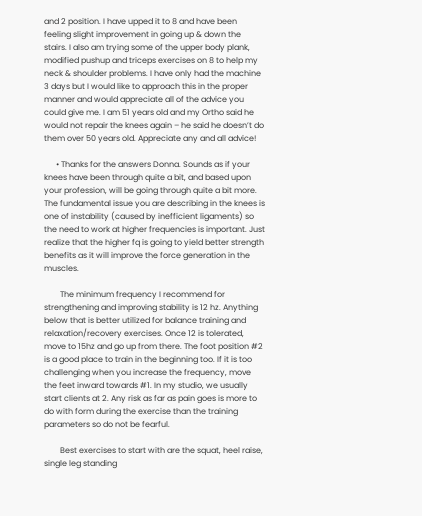and 2 position. I have upped it to 8 and have been feeling slight improvement in going up & down the stairs. I also am trying some of the upper body plank, modified pushup and triceps exercises on 8 to help my neck & shoulder problems. I have only had the machine 3 days but I would like to approach this in the proper manner and would appreciate all of the advice you could give me. I am 51 years old and my Ortho said he would not repair the knees again – he said he doesn’t do them over 50 years old. Appreciate any and all advice!

      • Thanks for the answers Donna. Sounds as if your knees have been through quite a bit, and based upon your profession, will be going through quite a bit more. The fundamental issue you are describing in the knees is one of instability (caused by inefficient ligaments) so the need to work at higher frequencies is important. Just realize that the higher fq is going to yield better strength benefits as it will improve the force generation in the muscles.

        The minimum frequency I recommend for strengthening and improving stability is 12 hz. Anything below that is better utilized for balance training and relaxation/recovery exercises. Once 12 is tolerated, move to 15hz and go up from there. The foot position #2 is a good place to train in the beginning too. If it is too challenging when you increase the frequency, move the feet inward towards #1. In my studio, we usually start clients at 2. Any risk as far as pain goes is more to do with form during the exercise than the training parameters so do not be fearful.

        Best exercises to start with are the squat, heel raise, single leg standing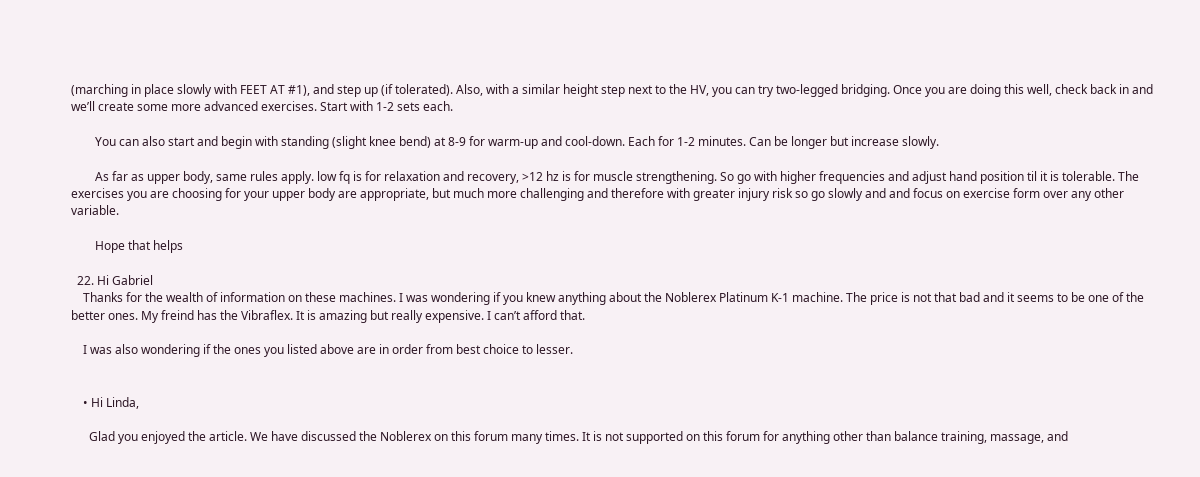(marching in place slowly with FEET AT #1), and step up (if tolerated). Also, with a similar height step next to the HV, you can try two-legged bridging. Once you are doing this well, check back in and we’ll create some more advanced exercises. Start with 1-2 sets each.

        You can also start and begin with standing (slight knee bend) at 8-9 for warm-up and cool-down. Each for 1-2 minutes. Can be longer but increase slowly.

        As far as upper body, same rules apply. low fq is for relaxation and recovery, >12 hz is for muscle strengthening. So go with higher frequencies and adjust hand position til it is tolerable. The exercises you are choosing for your upper body are appropriate, but much more challenging and therefore with greater injury risk so go slowly and and focus on exercise form over any other variable.

        Hope that helps

  22. Hi Gabriel
    Thanks for the wealth of information on these machines. I was wondering if you knew anything about the Noblerex Platinum K-1 machine. The price is not that bad and it seems to be one of the better ones. My freind has the Vibraflex. It is amazing but really expensive. I can’t afford that.

    I was also wondering if the ones you listed above are in order from best choice to lesser.


    • Hi Linda,

      Glad you enjoyed the article. We have discussed the Noblerex on this forum many times. It is not supported on this forum for anything other than balance training, massage, and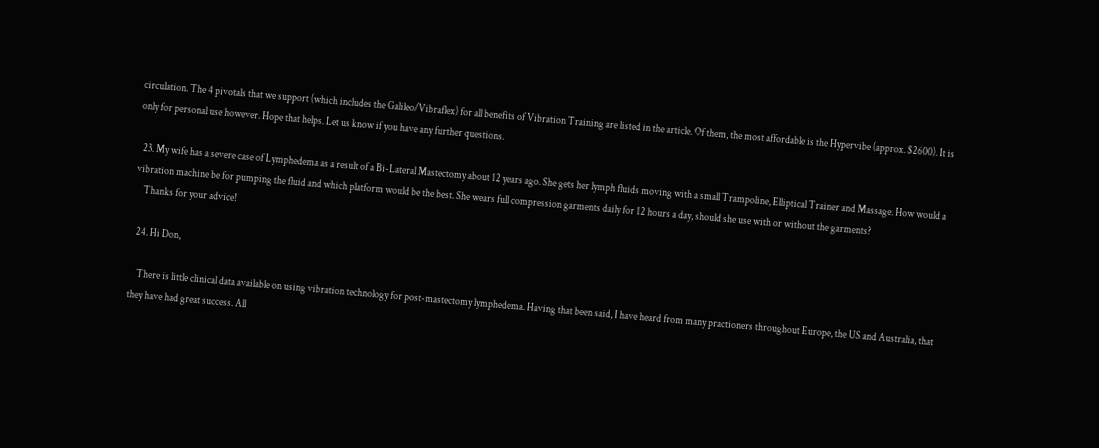circulation. The 4 pivotals that we support (which includes the Galileo/Vibraflex) for all benefits of Vibration Training are listed in the article. Of them, the most affordable is the Hypervibe (approx. $2600). It is only for personal use however. Hope that helps. Let us know if you have any further questions.

  23. My wife has a severe case of Lymphedema as a result of a Bi-Lateral Mastectomy about 12 years ago. She gets her lymph fluids moving with a small Trampoline, Elliptical Trainer and Massage. How would a vibration machine be for pumping the fluid and which platform would be the best. She wears full compression garments daily for 12 hours a day, should she use with or without the garments?
    Thanks for your advice!

  24. Hi Don,

    There is little clinical data available on using vibration technology for post-mastectomy lymphedema. Having that been said, I have heard from many practioners throughout Europe, the US and Australia, that they have had great success. All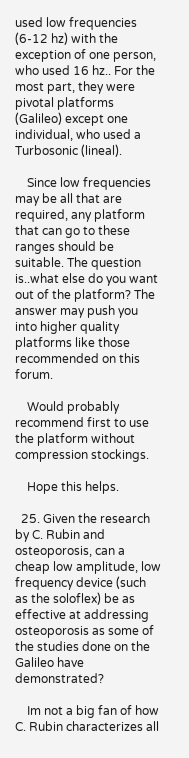used low frequencies (6-12 hz) with the exception of one person, who used 16 hz.. For the most part, they were pivotal platforms (Galileo) except one individual, who used a Turbosonic (lineal).

    Since low frequencies may be all that are required, any platform that can go to these ranges should be suitable. The question is..what else do you want out of the platform? The answer may push you into higher quality platforms like those recommended on this forum.

    Would probably recommend first to use the platform without compression stockings.

    Hope this helps.

  25. Given the research by C. Rubin and osteoporosis, can a cheap low amplitude, low frequency device (such as the soloflex) be as effective at addressing osteoporosis as some of the studies done on the Galileo have demonstrated?

    Im not a big fan of how C. Rubin characterizes all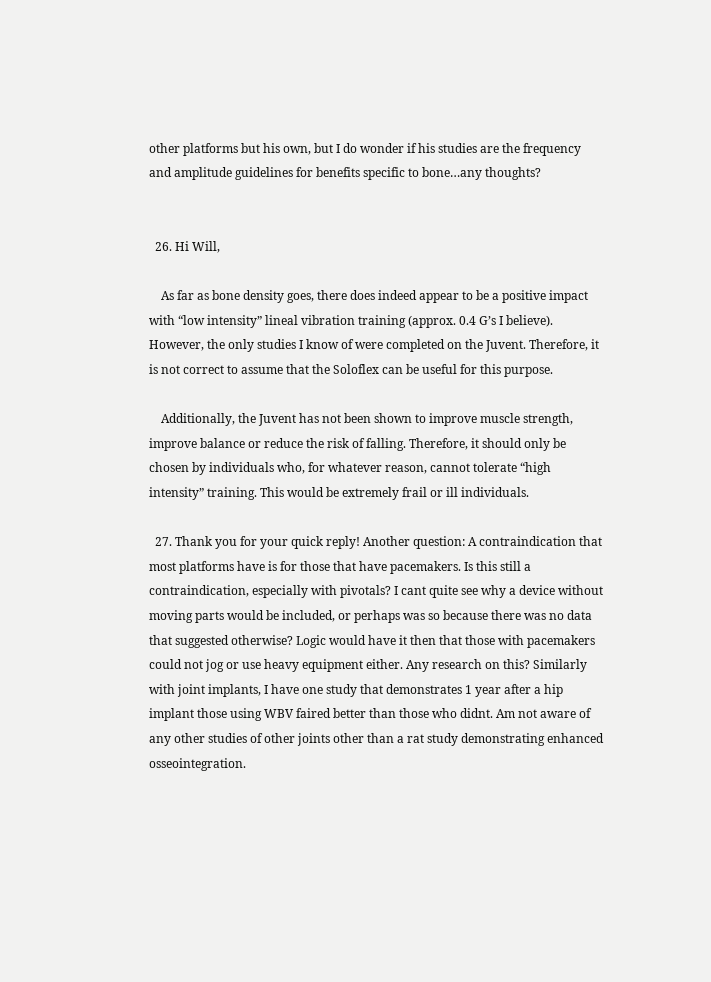other platforms but his own, but I do wonder if his studies are the frequency and amplitude guidelines for benefits specific to bone…any thoughts?


  26. Hi Will,

    As far as bone density goes, there does indeed appear to be a positive impact with “low intensity” lineal vibration training (approx. 0.4 G’s I believe). However, the only studies I know of were completed on the Juvent. Therefore, it is not correct to assume that the Soloflex can be useful for this purpose.

    Additionally, the Juvent has not been shown to improve muscle strength, improve balance or reduce the risk of falling. Therefore, it should only be chosen by individuals who, for whatever reason, cannot tolerate “high intensity” training. This would be extremely frail or ill individuals.

  27. Thank you for your quick reply! Another question: A contraindication that most platforms have is for those that have pacemakers. Is this still a contraindication, especially with pivotals? I cant quite see why a device without moving parts would be included, or perhaps was so because there was no data that suggested otherwise? Logic would have it then that those with pacemakers could not jog or use heavy equipment either. Any research on this? Similarly with joint implants, I have one study that demonstrates 1 year after a hip implant those using WBV faired better than those who didnt. Am not aware of any other studies of other joints other than a rat study demonstrating enhanced osseointegration.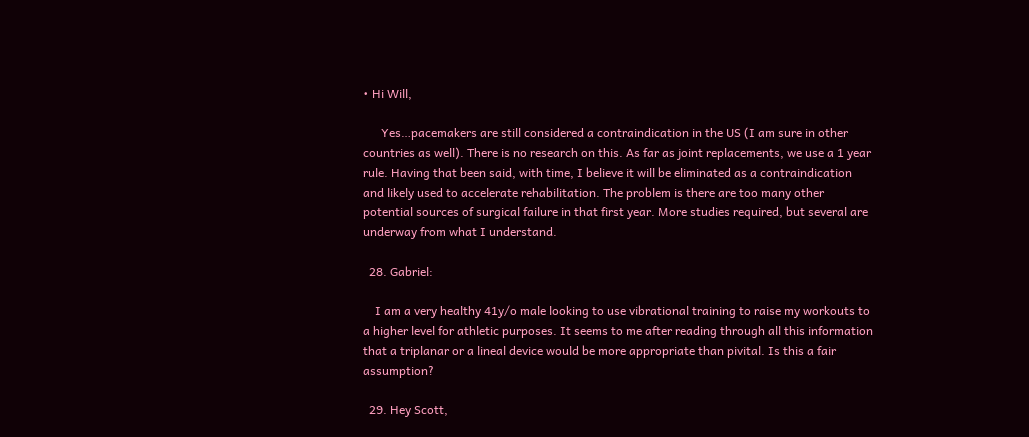• Hi Will,

      Yes…pacemakers are still considered a contraindication in the US (I am sure in other countries as well). There is no research on this. As far as joint replacements, we use a 1 year rule. Having that been said, with time, I believe it will be eliminated as a contraindication and likely used to accelerate rehabilitation. The problem is there are too many other potential sources of surgical failure in that first year. More studies required, but several are underway from what I understand.

  28. Gabriel:

    I am a very healthy 41y/o male looking to use vibrational training to raise my workouts to a higher level for athletic purposes. It seems to me after reading through all this information that a triplanar or a lineal device would be more appropriate than pivital. Is this a fair assumption?

  29. Hey Scott,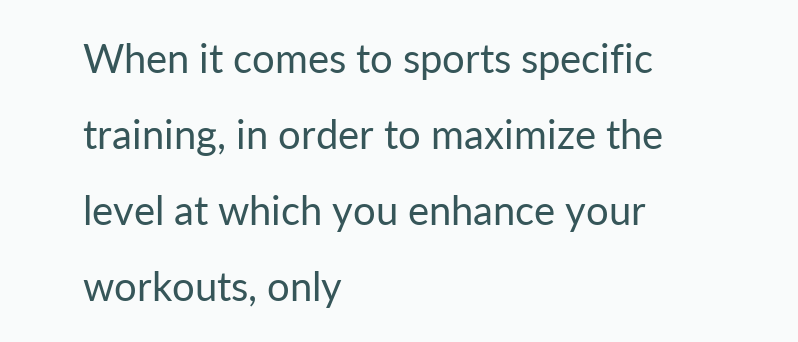When it comes to sports specific training, in order to maximize the level at which you enhance your workouts, only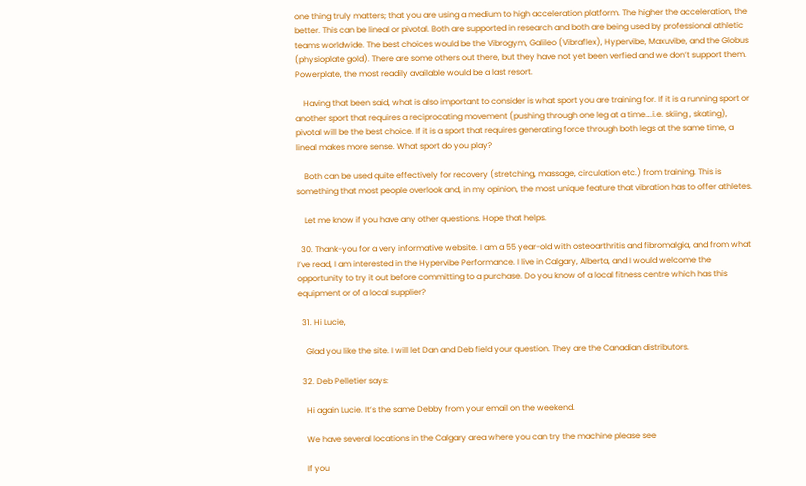one thing truly matters; that you are using a medium to high acceleration platform. The higher the acceleration, the better. This can be lineal or pivotal. Both are supported in research and both are being used by professional athletic teams worldwide. The best choices would be the Vibrogym, Galileo (Vibraflex), Hypervibe, Maxuvibe, and the Globus (physioplate gold). There are some others out there, but they have not yet been verfied and we don’t support them. Powerplate, the most readily available would be a last resort.

    Having that been said, what is also important to consider is what sport you are training for. If it is a running sport or another sport that requires a reciprocating movement (pushing through one leg at a time….i.e. skiing , skating), pivotal will be the best choice. If it is a sport that requires generating force through both legs at the same time, a lineal makes more sense. What sport do you play?

    Both can be used quite effectively for recovery (stretching, massage, circulation etc.) from training. This is something that most people overlook and, in my opinion, the most unique feature that vibration has to offer athletes.

    Let me know if you have any other questions. Hope that helps.

  30. Thank-you for a very informative website. I am a 55 year-old with osteoarthritis and fibromalgia, and from what I’ve read, I am interested in the Hypervibe Performance. I live in Calgary, Alberta, and I would welcome the opportunity to try it out before committing to a purchase. Do you know of a local fitness centre which has this equipment or of a local supplier?

  31. Hi Lucie,

    Glad you like the site. I will let Dan and Deb field your question. They are the Canadian distributors.

  32. Deb Pelletier says:

    Hi again Lucie. It’s the same Debby from your email on the weekend.

    We have several locations in the Calgary area where you can try the machine please see

    If you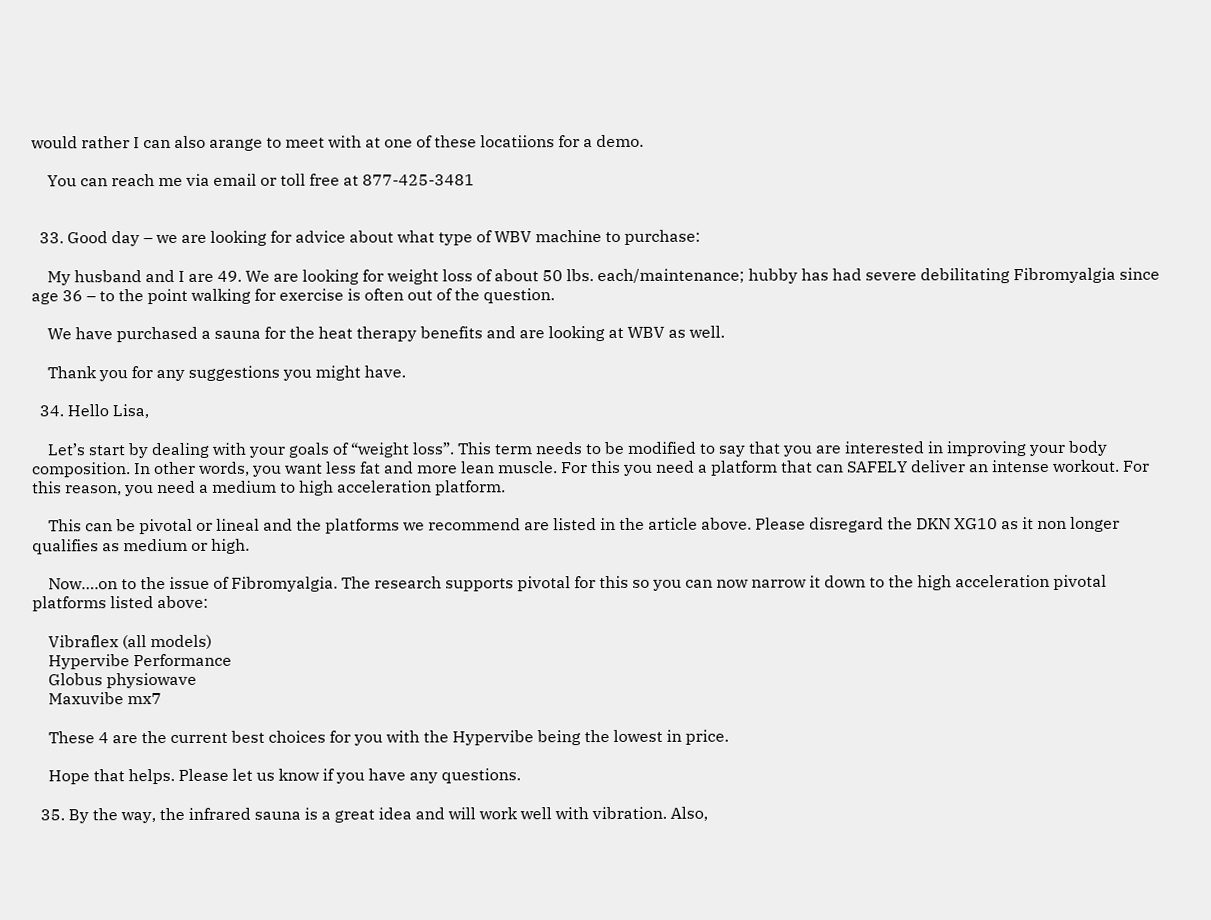would rather I can also arange to meet with at one of these locatiions for a demo.

    You can reach me via email or toll free at 877-425-3481


  33. Good day – we are looking for advice about what type of WBV machine to purchase:

    My husband and I are 49. We are looking for weight loss of about 50 lbs. each/maintenance; hubby has had severe debilitating Fibromyalgia since age 36 – to the point walking for exercise is often out of the question.

    We have purchased a sauna for the heat therapy benefits and are looking at WBV as well.

    Thank you for any suggestions you might have.

  34. Hello Lisa,

    Let’s start by dealing with your goals of “weight loss”. This term needs to be modified to say that you are interested in improving your body composition. In other words, you want less fat and more lean muscle. For this you need a platform that can SAFELY deliver an intense workout. For this reason, you need a medium to high acceleration platform.

    This can be pivotal or lineal and the platforms we recommend are listed in the article above. Please disregard the DKN XG10 as it non longer qualifies as medium or high.

    Now….on to the issue of Fibromyalgia. The research supports pivotal for this so you can now narrow it down to the high acceleration pivotal platforms listed above:

    Vibraflex (all models)
    Hypervibe Performance
    Globus physiowave
    Maxuvibe mx7

    These 4 are the current best choices for you with the Hypervibe being the lowest in price.

    Hope that helps. Please let us know if you have any questions.

  35. By the way, the infrared sauna is a great idea and will work well with vibration. Also,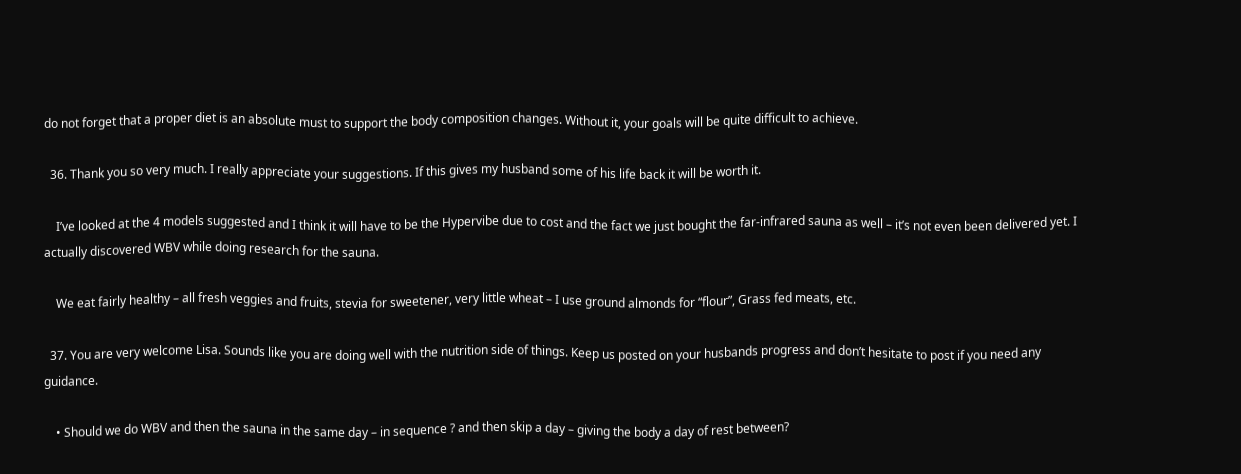do not forget that a proper diet is an absolute must to support the body composition changes. Without it, your goals will be quite difficult to achieve.

  36. Thank you so very much. I really appreciate your suggestions. If this gives my husband some of his life back it will be worth it.

    I’ve looked at the 4 models suggested and I think it will have to be the Hypervibe due to cost and the fact we just bought the far-infrared sauna as well – it’s not even been delivered yet. I actually discovered WBV while doing research for the sauna.

    We eat fairly healthy – all fresh veggies and fruits, stevia for sweetener, very little wheat – I use ground almonds for “flour”, Grass fed meats, etc.

  37. You are very welcome Lisa. Sounds like you are doing well with the nutrition side of things. Keep us posted on your husbands progress and don’t hesitate to post if you need any guidance.

    • Should we do WBV and then the sauna in the same day – in sequence ? and then skip a day – giving the body a day of rest between?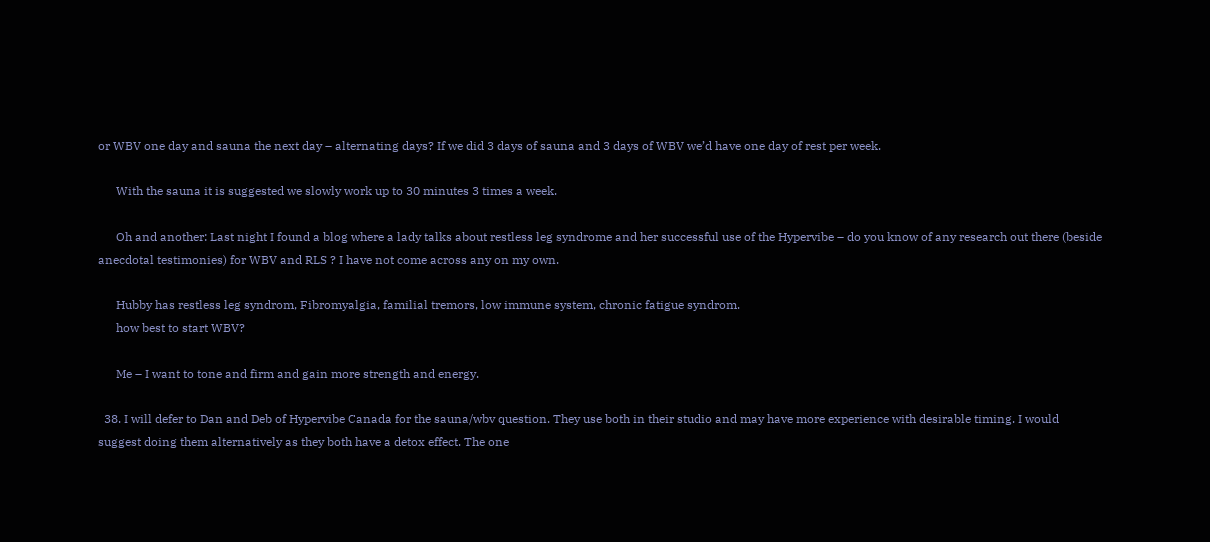or WBV one day and sauna the next day – alternating days? If we did 3 days of sauna and 3 days of WBV we’d have one day of rest per week.

      With the sauna it is suggested we slowly work up to 30 minutes 3 times a week.

      Oh and another: Last night I found a blog where a lady talks about restless leg syndrome and her successful use of the Hypervibe – do you know of any research out there (beside anecdotal testimonies) for WBV and RLS ? I have not come across any on my own.

      Hubby has restless leg syndrom, Fibromyalgia, familial tremors, low immune system, chronic fatigue syndrom.
      how best to start WBV?

      Me – I want to tone and firm and gain more strength and energy.

  38. I will defer to Dan and Deb of Hypervibe Canada for the sauna/wbv question. They use both in their studio and may have more experience with desirable timing. I would suggest doing them alternatively as they both have a detox effect. The one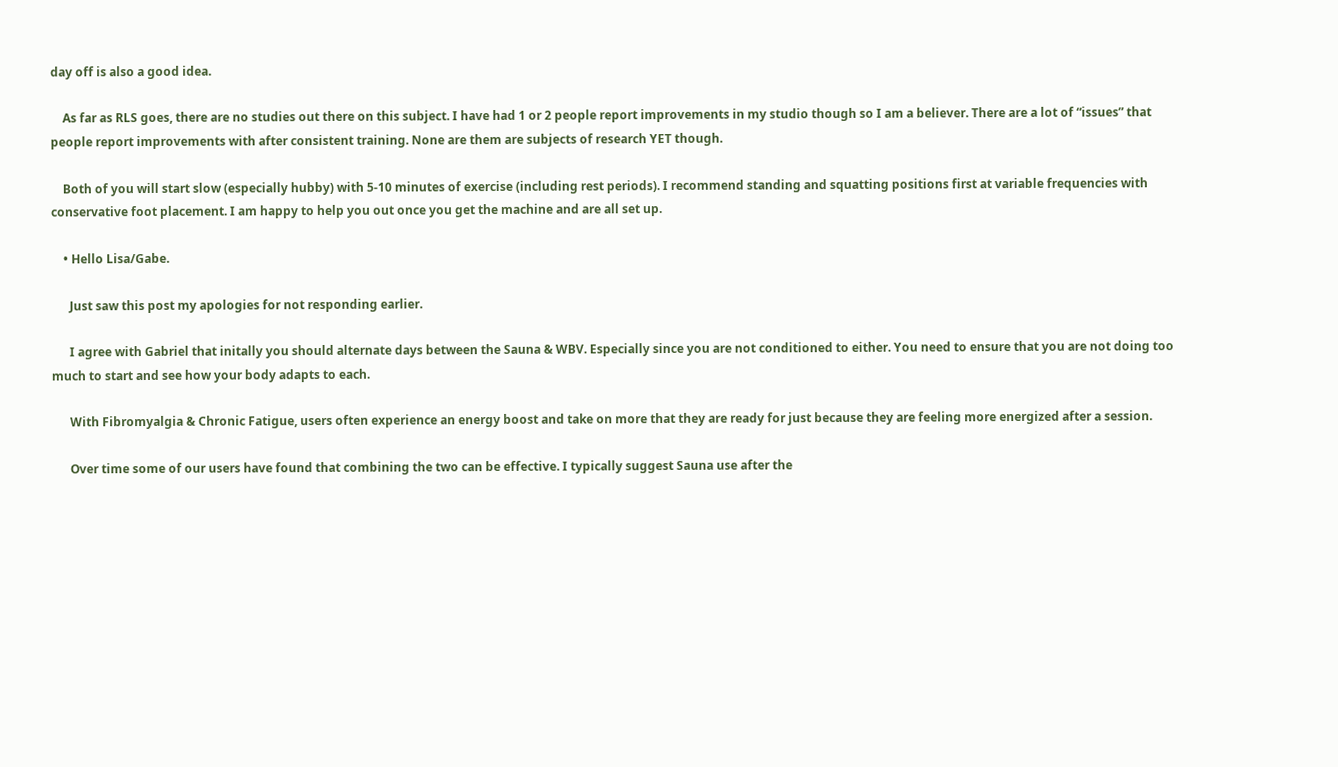day off is also a good idea.

    As far as RLS goes, there are no studies out there on this subject. I have had 1 or 2 people report improvements in my studio though so I am a believer. There are a lot of “issues” that people report improvements with after consistent training. None are them are subjects of research YET though.

    Both of you will start slow (especially hubby) with 5-10 minutes of exercise (including rest periods). I recommend standing and squatting positions first at variable frequencies with conservative foot placement. I am happy to help you out once you get the machine and are all set up.

    • Hello Lisa/Gabe.

      Just saw this post my apologies for not responding earlier.

      I agree with Gabriel that initally you should alternate days between the Sauna & WBV. Especially since you are not conditioned to either. You need to ensure that you are not doing too much to start and see how your body adapts to each.

      With Fibromyalgia & Chronic Fatigue, users often experience an energy boost and take on more that they are ready for just because they are feeling more energized after a session.

      Over time some of our users have found that combining the two can be effective. I typically suggest Sauna use after the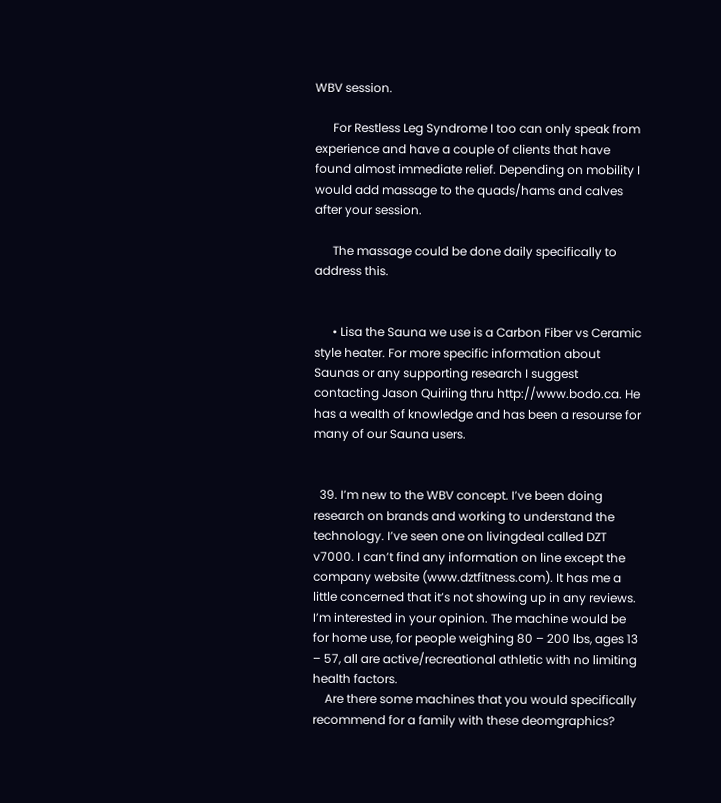WBV session.

      For Restless Leg Syndrome I too can only speak from experience and have a couple of clients that have found almost immediate relief. Depending on mobility I would add massage to the quads/hams and calves after your session.

      The massage could be done daily specifically to address this.


      • Lisa the Sauna we use is a Carbon Fiber vs Ceramic style heater. For more specific information about Saunas or any supporting research I suggest contacting Jason Quiriing thru http://www.bodo.ca. He has a wealth of knowledge and has been a resourse for many of our Sauna users.


  39. I’m new to the WBV concept. I’ve been doing research on brands and working to understand the technology. I’ve seen one on livingdeal called DZT v7000. I can’t find any information on line except the company website (www.dztfitness.com). It has me a little concerned that it’s not showing up in any reviews. I’m interested in your opinion. The machine would be for home use, for people weighing 80 – 200 lbs, ages 13 – 57, all are active/recreational athletic with no limiting health factors.
    Are there some machines that you would specifically recommend for a family with these deomgraphics?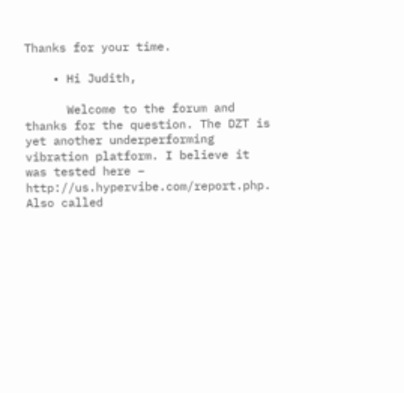Thanks for your time.

    • Hi Judith,

      Welcome to the forum and thanks for the question. The DZT is yet another underperforming vibration platform. I believe it was tested here – http://us.hypervibe.com/report.php. Also called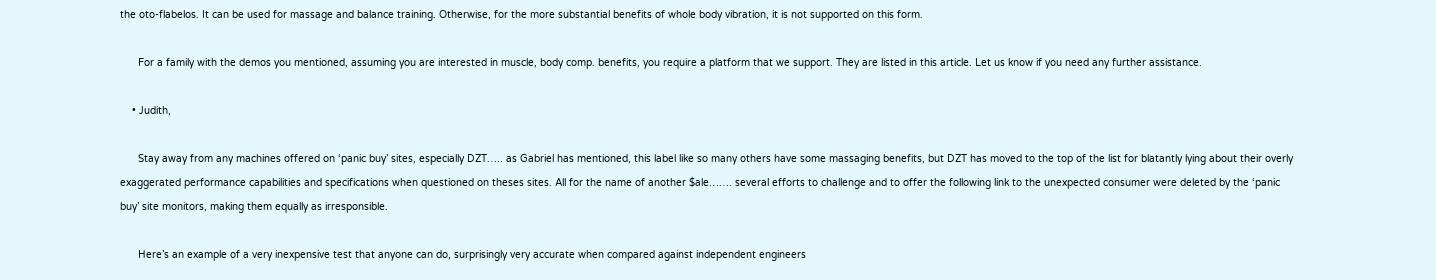the oto-flabelos. It can be used for massage and balance training. Otherwise, for the more substantial benefits of whole body vibration, it is not supported on this form.

      For a family with the demos you mentioned, assuming you are interested in muscle, body comp. benefits, you require a platform that we support. They are listed in this article. Let us know if you need any further assistance.

    • Judith,

      Stay away from any machines offered on ‘panic buy’ sites, especially DZT….. as Gabriel has mentioned, this label like so many others have some massaging benefits, but DZT has moved to the top of the list for blatantly lying about their overly exaggerated performance capabilities and specifications when questioned on theses sites. All for the name of another $ale……. several efforts to challenge and to offer the following link to the unexpected consumer were deleted by the ‘panic buy’ site monitors, making them equally as irresponsible.

      Here’s an example of a very inexpensive test that anyone can do, surprisingly very accurate when compared against independent engineers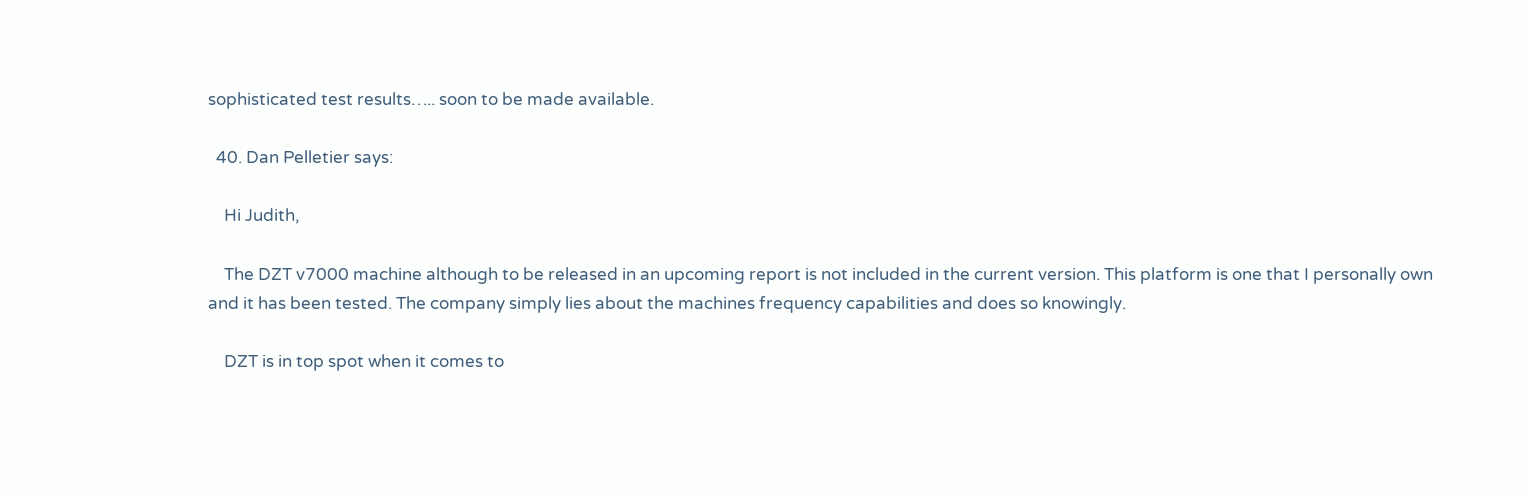sophisticated test results….. soon to be made available.

  40. Dan Pelletier says:

    Hi Judith,

    The DZT v7000 machine although to be released in an upcoming report is not included in the current version. This platform is one that I personally own and it has been tested. The company simply lies about the machines frequency capabilities and does so knowingly.

    DZT is in top spot when it comes to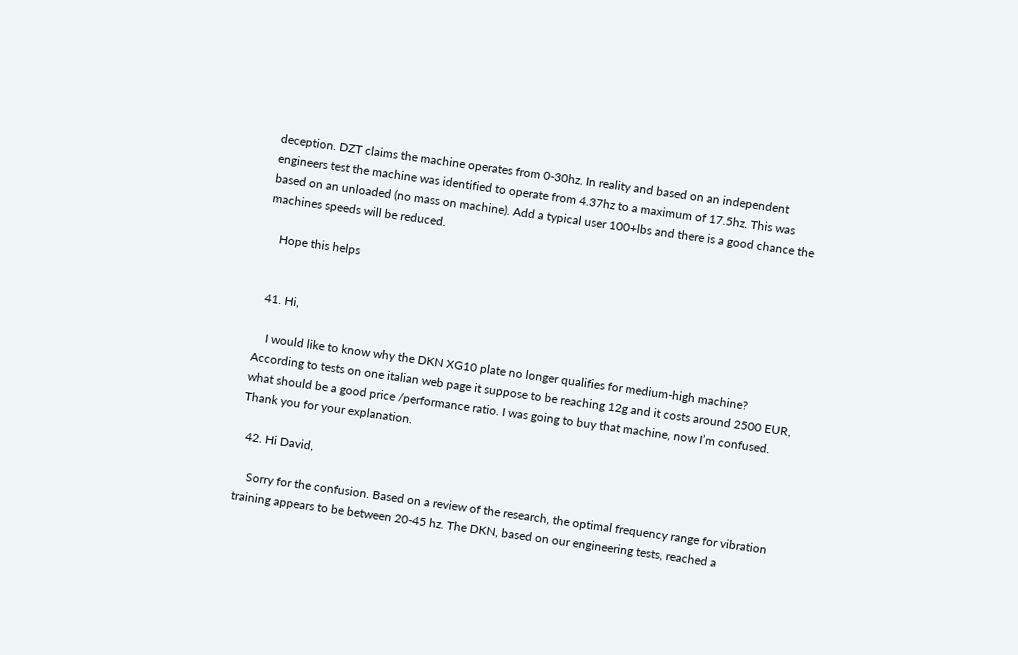deception. DZT claims the machine operates from 0-30hz. In reality and based on an independent engineers test the machine was identified to operate from 4.37hz to a maximum of 17.5hz. This was based on an unloaded (no mass on machine). Add a typical user 100+lbs and there is a good chance the machines speeds will be reduced.

    Hope this helps


  41. Hi,

    I would like to know why the DKN XG10 plate no longer qualifies for medium-high machine? According to tests on one italian web page it suppose to be reaching 12g and it costs around 2500 EUR, what should be a good price /performance ratio. I was going to buy that machine, now I’m confused. Thank you for your explanation.

  42. Hi David,

    Sorry for the confusion. Based on a review of the research, the optimal frequency range for vibration training appears to be between 20-45 hz. The DKN, based on our engineering tests, reached a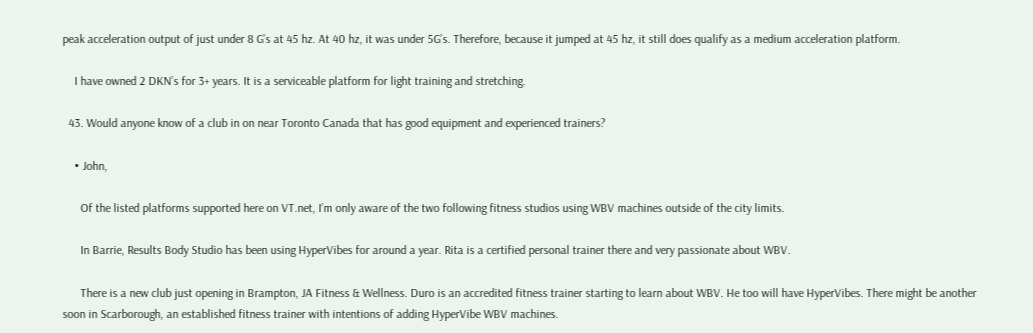peak acceleration output of just under 8 G’s at 45 hz. At 40 hz, it was under 5G’s. Therefore, because it jumped at 45 hz, it still does qualify as a medium acceleration platform.

    I have owned 2 DKN’s for 3+ years. It is a serviceable platform for light training and stretching.

  43. Would anyone know of a club in on near Toronto Canada that has good equipment and experienced trainers?

    • John,

      Of the listed platforms supported here on VT.net, I’m only aware of the two following fitness studios using WBV machines outside of the city limits.

      In Barrie, Results Body Studio has been using HyperVibes for around a year. Rita is a certified personal trainer there and very passionate about WBV.

      There is a new club just opening in Brampton, JA Fitness & Wellness. Duro is an accredited fitness trainer starting to learn about WBV. He too will have HyperVibes. There might be another soon in Scarborough, an established fitness trainer with intentions of adding HyperVibe WBV machines.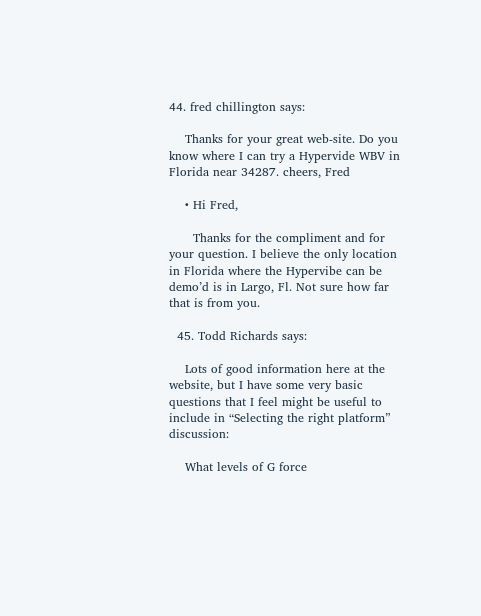44. fred chillington says:

    Thanks for your great web-site. Do you know where I can try a Hypervide WBV in Florida near 34287. cheers, Fred

    • Hi Fred,

      Thanks for the compliment and for your question. I believe the only location in Florida where the Hypervibe can be demo’d is in Largo, Fl. Not sure how far that is from you.

  45. Todd Richards says:

    Lots of good information here at the website, but I have some very basic questions that I feel might be useful to include in “Selecting the right platform” discussion:

    What levels of G force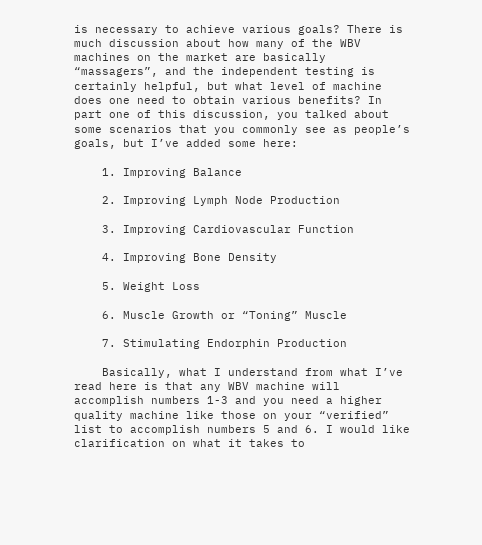is necessary to achieve various goals? There is much discussion about how many of the WBV machines on the market are basically “massagers”, and the independent testing is certainly helpful, but what level of machine does one need to obtain various benefits? In part one of this discussion, you talked about some scenarios that you commonly see as people’s goals, but I’ve added some here:

    1. Improving Balance

    2. Improving Lymph Node Production

    3. Improving Cardiovascular Function

    4. Improving Bone Density

    5. Weight Loss

    6. Muscle Growth or “Toning” Muscle

    7. Stimulating Endorphin Production

    Basically, what I understand from what I’ve read here is that any WBV machine will accomplish numbers 1-3 and you need a higher quality machine like those on your “verified” list to accomplish numbers 5 and 6. I would like clarification on what it takes to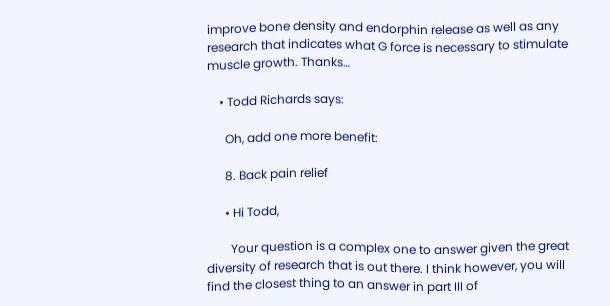improve bone density and endorphin release as well as any research that indicates what G force is necessary to stimulate muscle growth. Thanks…

    • Todd Richards says:

      Oh, add one more benefit:

      8. Back pain relief

      • Hi Todd,

        Your question is a complex one to answer given the great diversity of research that is out there. I think however, you will find the closest thing to an answer in part III of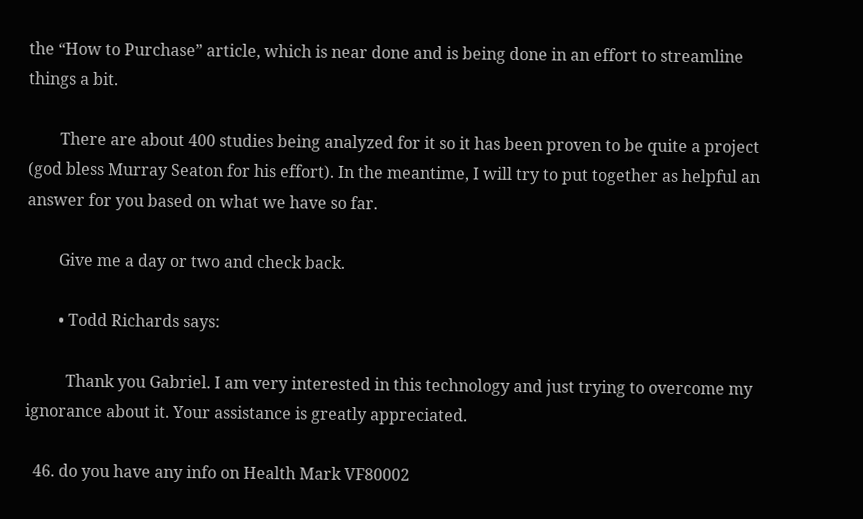the “How to Purchase” article, which is near done and is being done in an effort to streamline things a bit.

        There are about 400 studies being analyzed for it so it has been proven to be quite a project (god bless Murray Seaton for his effort). In the meantime, I will try to put together as helpful an answer for you based on what we have so far.

        Give me a day or two and check back.

        • Todd Richards says:

          Thank you Gabriel. I am very interested in this technology and just trying to overcome my ignorance about it. Your assistance is greatly appreciated.

  46. do you have any info on Health Mark VF80002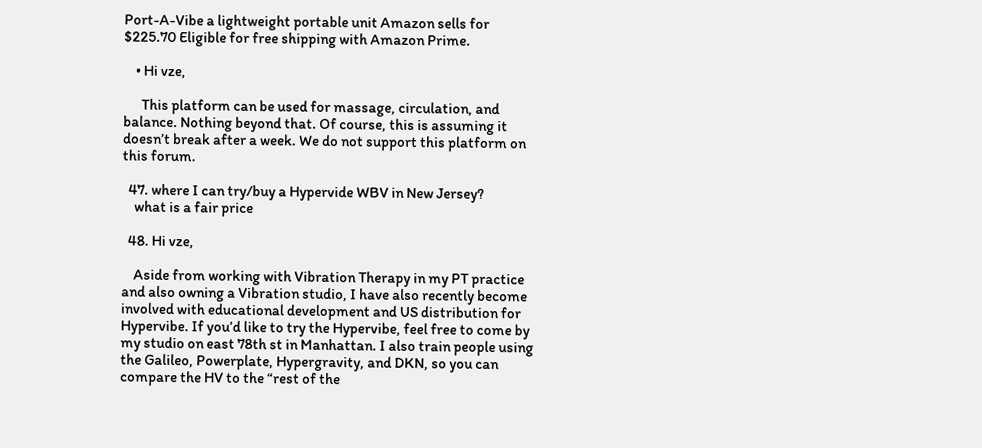Port-A-Vibe a lightweight portable unit Amazon sells for $225.70 Eligible for free shipping with Amazon Prime.

    • Hi vze,

      This platform can be used for massage, circulation, and balance. Nothing beyond that. Of course, this is assuming it doesn’t break after a week. We do not support this platform on this forum.

  47. where I can try/buy a Hypervide WBV in New Jersey?
    what is a fair price

  48. Hi vze,

    Aside from working with Vibration Therapy in my PT practice and also owning a Vibration studio, I have also recently become involved with educational development and US distribution for Hypervibe. If you’d like to try the Hypervibe, feel free to come by my studio on east 78th st in Manhattan. I also train people using the Galileo, Powerplate, Hypergravity, and DKN, so you can compare the HV to the “rest of the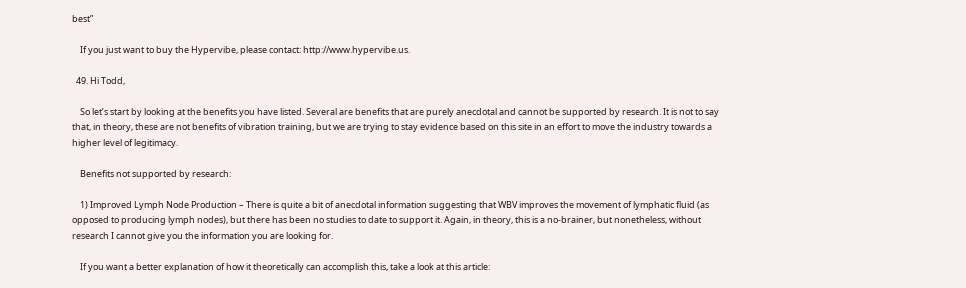best”

    If you just want to buy the Hypervibe, please contact: http://www.hypervibe.us.

  49. Hi Todd,

    So let’s start by looking at the benefits you have listed. Several are benefits that are purely anecdotal and cannot be supported by research. It is not to say that, in theory, these are not benefits of vibration training, but we are trying to stay evidence based on this site in an effort to move the industry towards a higher level of legitimacy.

    Benefits not supported by research:

    1) Improved Lymph Node Production – There is quite a bit of anecdotal information suggesting that WBV improves the movement of lymphatic fluid (as opposed to producing lymph nodes), but there has been no studies to date to support it. Again, in theory, this is a no-brainer, but nonetheless, without research I cannot give you the information you are looking for.

    If you want a better explanation of how it theoretically can accomplish this, take a look at this article: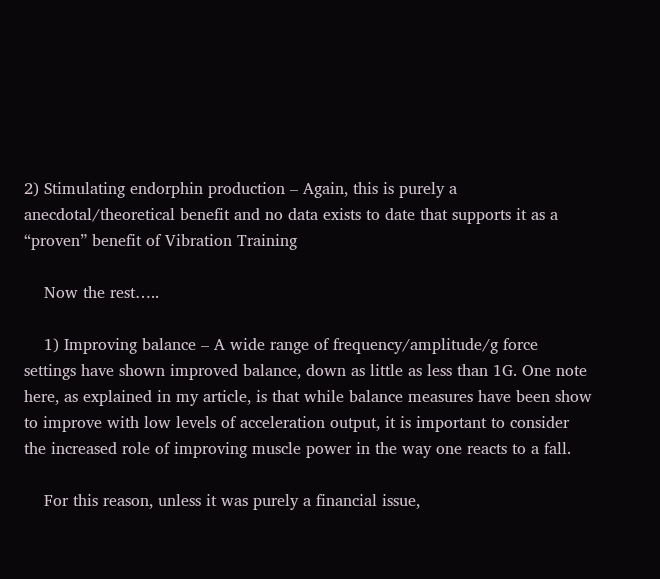2) Stimulating endorphin production – Again, this is purely a anecdotal/theoretical benefit and no data exists to date that supports it as a “proven” benefit of Vibration Training

    Now the rest…..

    1) Improving balance – A wide range of frequency/amplitude/g force settings have shown improved balance, down as little as less than 1G. One note here, as explained in my article, is that while balance measures have been show to improve with low levels of acceleration output, it is important to consider the increased role of improving muscle power in the way one reacts to a fall.

    For this reason, unless it was purely a financial issue,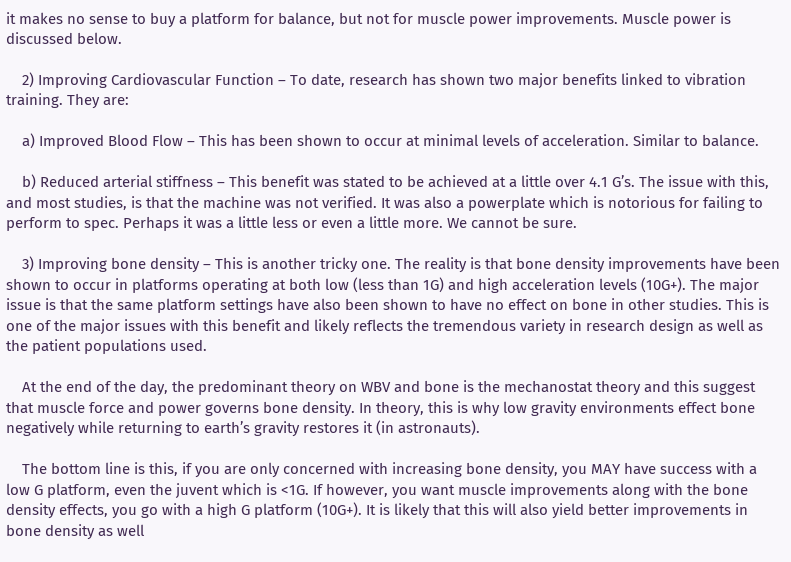it makes no sense to buy a platform for balance, but not for muscle power improvements. Muscle power is discussed below.

    2) Improving Cardiovascular Function – To date, research has shown two major benefits linked to vibration training. They are:

    a) Improved Blood Flow – This has been shown to occur at minimal levels of acceleration. Similar to balance.

    b) Reduced arterial stiffness – This benefit was stated to be achieved at a little over 4.1 G’s. The issue with this, and most studies, is that the machine was not verified. It was also a powerplate which is notorious for failing to perform to spec. Perhaps it was a little less or even a little more. We cannot be sure.

    3) Improving bone density – This is another tricky one. The reality is that bone density improvements have been shown to occur in platforms operating at both low (less than 1G) and high acceleration levels (10G+). The major issue is that the same platform settings have also been shown to have no effect on bone in other studies. This is one of the major issues with this benefit and likely reflects the tremendous variety in research design as well as the patient populations used.

    At the end of the day, the predominant theory on WBV and bone is the mechanostat theory and this suggest that muscle force and power governs bone density. In theory, this is why low gravity environments effect bone negatively while returning to earth’s gravity restores it (in astronauts).

    The bottom line is this, if you are only concerned with increasing bone density, you MAY have success with a low G platform, even the juvent which is <1G. If however, you want muscle improvements along with the bone density effects, you go with a high G platform (10G+). It is likely that this will also yield better improvements in bone density as well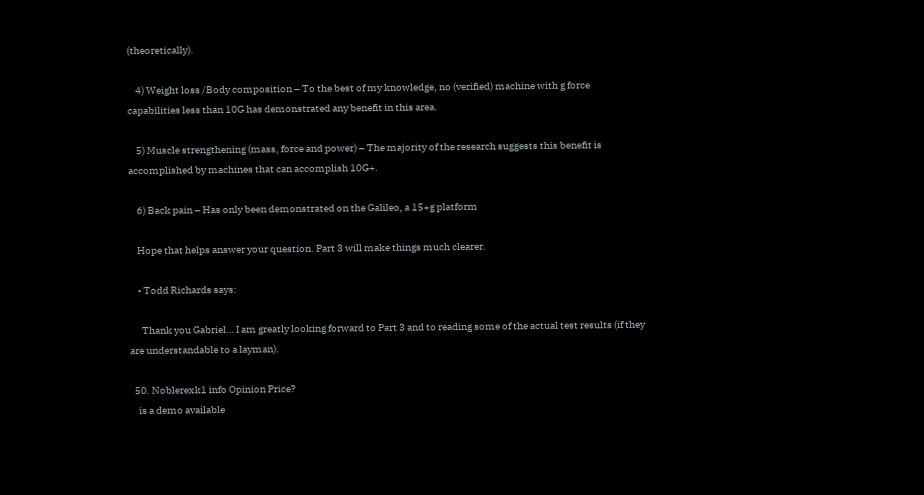(theoretically).

    4) Weight loss /Body composition – To the best of my knowledge, no (verified) machine with g force capabilities less than 10G has demonstrated any benefit in this area.

    5) Muscle strengthening (mass, force and power) – The majority of the research suggests this benefit is accomplished by machines that can accomplish 10G+.

    6) Back pain – Has only been demonstrated on the Galileo, a 15+g platform

    Hope that helps answer your question. Part 3 will make things much clearer.

    • Todd Richards says:

      Thank you Gabriel… I am greatly looking forward to Part 3 and to reading some of the actual test results (if they are understandable to a layman).

  50. Noblerexk1 info Opinion Price?
    is a demo available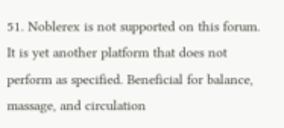51. Noblerex is not supported on this forum. It is yet another platform that does not perform as specified. Beneficial for balance, massage, and circulation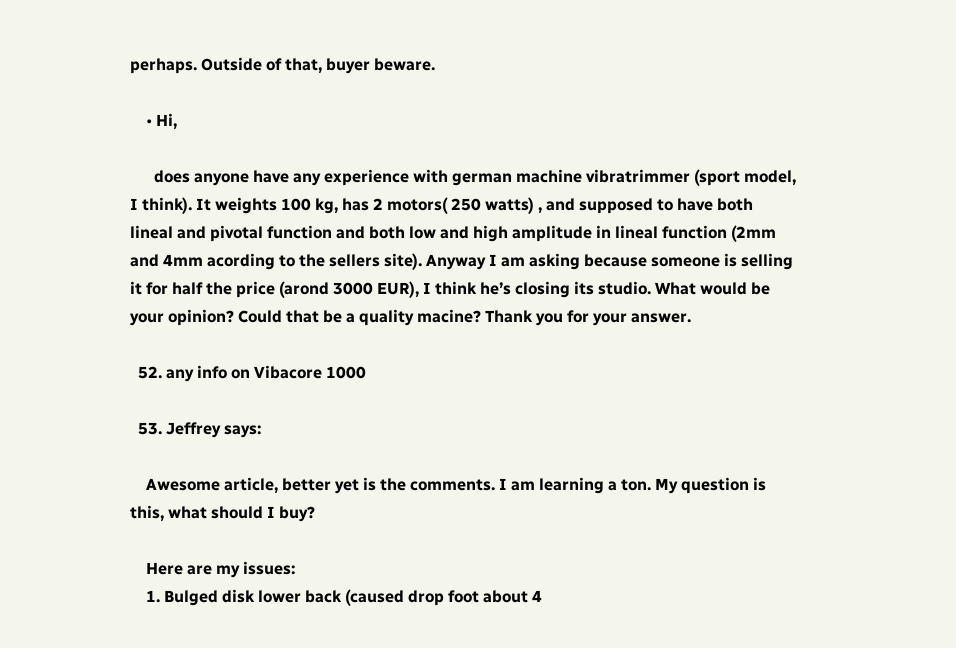perhaps. Outside of that, buyer beware.

    • Hi,

      does anyone have any experience with german machine vibratrimmer (sport model, I think). It weights 100 kg, has 2 motors( 250 watts) , and supposed to have both lineal and pivotal function and both low and high amplitude in lineal function (2mm and 4mm acording to the sellers site). Anyway I am asking because someone is selling it for half the price (arond 3000 EUR), I think he’s closing its studio. What would be your opinion? Could that be a quality macine? Thank you for your answer.

  52. any info on Vibacore 1000

  53. Jeffrey says:

    Awesome article, better yet is the comments. I am learning a ton. My question is this, what should I buy?

    Here are my issues:
    1. Bulged disk lower back (caused drop foot about 4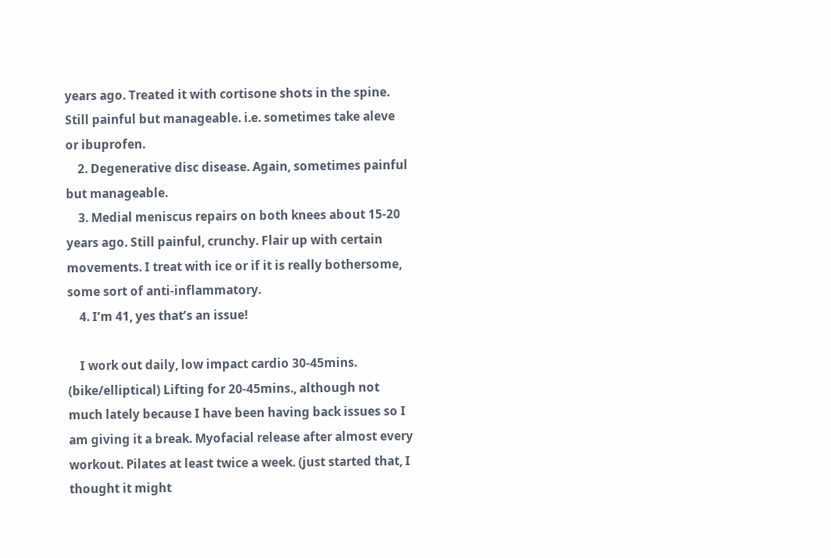years ago. Treated it with cortisone shots in the spine. Still painful but manageable. i.e. sometimes take aleve or ibuprofen.
    2. Degenerative disc disease. Again, sometimes painful but manageable.
    3. Medial meniscus repairs on both knees about 15-20 years ago. Still painful, crunchy. Flair up with certain movements. I treat with ice or if it is really bothersome, some sort of anti-inflammatory.
    4. I’m 41, yes that’s an issue!

    I work out daily, low impact cardio 30-45mins. (bike/elliptical) Lifting for 20-45mins., although not much lately because I have been having back issues so I am giving it a break. Myofacial release after almost every workout. Pilates at least twice a week. (just started that, I thought it might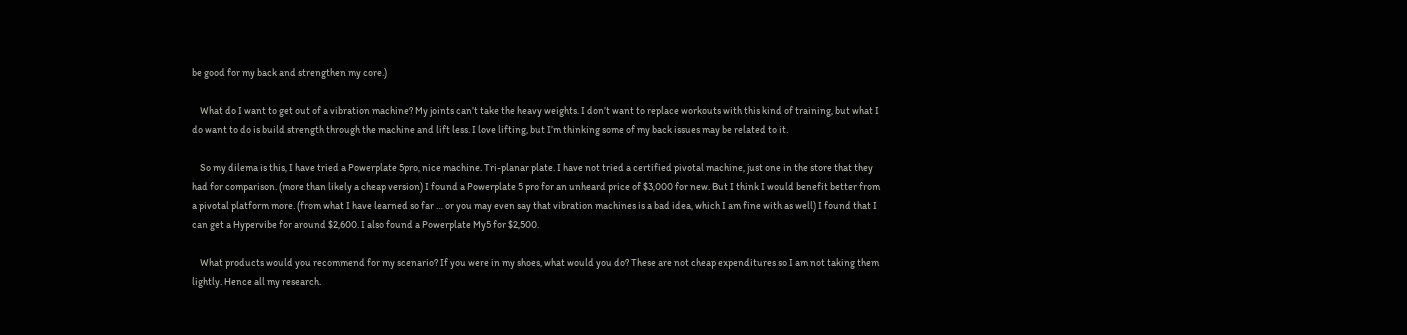be good for my back and strengthen my core.)

    What do I want to get out of a vibration machine? My joints can’t take the heavy weights. I don’t want to replace workouts with this kind of training, but what I do want to do is build strength through the machine and lift less. I love lifting, but I’m thinking some of my back issues may be related to it.

    So my dilema is this, I have tried a Powerplate 5pro, nice machine. Tri-planar plate. I have not tried a certified pivotal machine, just one in the store that they had for comparison. (more than likely a cheap version) I found a Powerplate 5 pro for an unheard price of $3,000 for new. But I think I would benefit better from a pivotal platform more. (from what I have learned so far … or you may even say that vibration machines is a bad idea, which I am fine with as well) I found that I can get a Hypervibe for around $2,600. I also found a Powerplate My5 for $2,500.

    What products would you recommend for my scenario? If you were in my shoes, what would you do? These are not cheap expenditures so I am not taking them lightly. Hence all my research.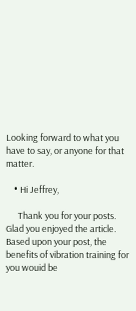Looking forward to what you have to say, or anyone for that matter.

    • Hi Jeffrey,

      Thank you for your posts. Glad you enjoyed the article. Based upon your post, the benefits of vibration training for you wouid be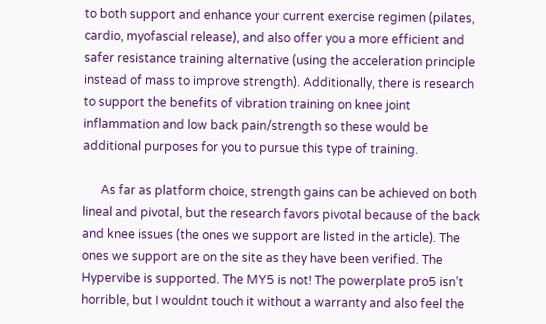to both support and enhance your current exercise regimen (pilates, cardio, myofascial release), and also offer you a more efficient and safer resistance training alternative (using the acceleration principle instead of mass to improve strength). Additionally, there is research to support the benefits of vibration training on knee joint inflammation and low back pain/strength so these would be additional purposes for you to pursue this type of training.

      As far as platform choice, strength gains can be achieved on both lineal and pivotal, but the research favors pivotal because of the back and knee issues (the ones we support are listed in the article). The ones we support are on the site as they have been verified. The Hypervibe is supported. The MY5 is not! The powerplate pro5 isn’t horrible, but I wouldnt touch it without a warranty and also feel the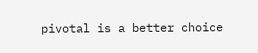pivotal is a better choice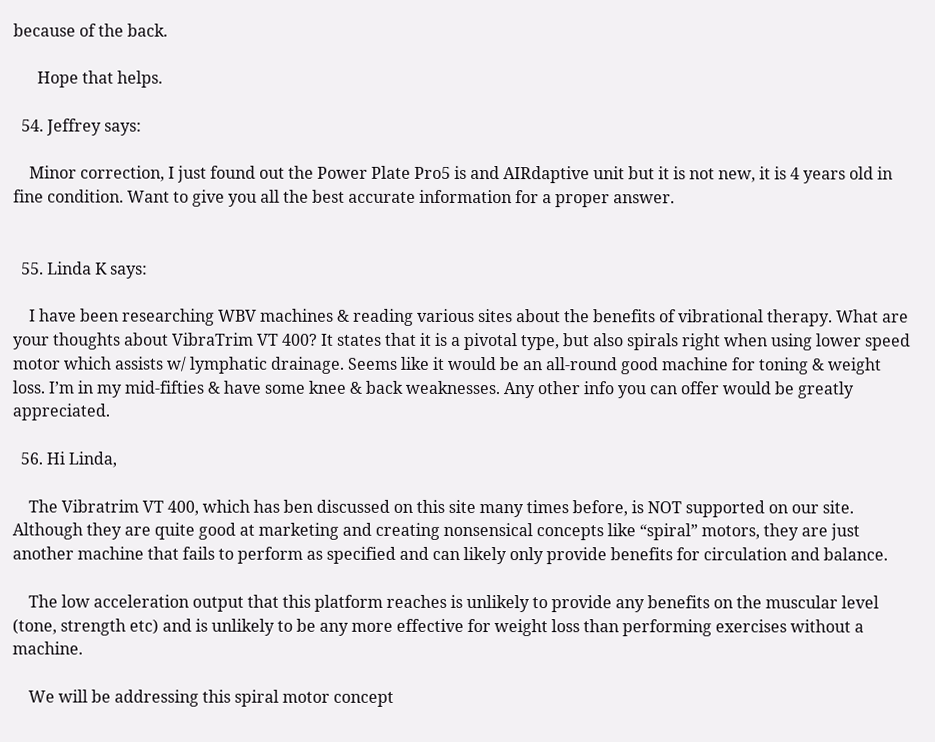because of the back.

      Hope that helps.

  54. Jeffrey says:

    Minor correction, I just found out the Power Plate Pro5 is and AIRdaptive unit but it is not new, it is 4 years old in fine condition. Want to give you all the best accurate information for a proper answer.


  55. Linda K says:

    I have been researching WBV machines & reading various sites about the benefits of vibrational therapy. What are your thoughts about VibraTrim VT 400? It states that it is a pivotal type, but also spirals right when using lower speed motor which assists w/ lymphatic drainage. Seems like it would be an all-round good machine for toning & weight loss. I’m in my mid-fifties & have some knee & back weaknesses. Any other info you can offer would be greatly appreciated.

  56. Hi Linda,

    The Vibratrim VT 400, which has ben discussed on this site many times before, is NOT supported on our site. Although they are quite good at marketing and creating nonsensical concepts like “spiral” motors, they are just another machine that fails to perform as specified and can likely only provide benefits for circulation and balance.

    The low acceleration output that this platform reaches is unlikely to provide any benefits on the muscular level (tone, strength etc) and is unlikely to be any more effective for weight loss than performing exercises without a machine.

    We will be addressing this spiral motor concept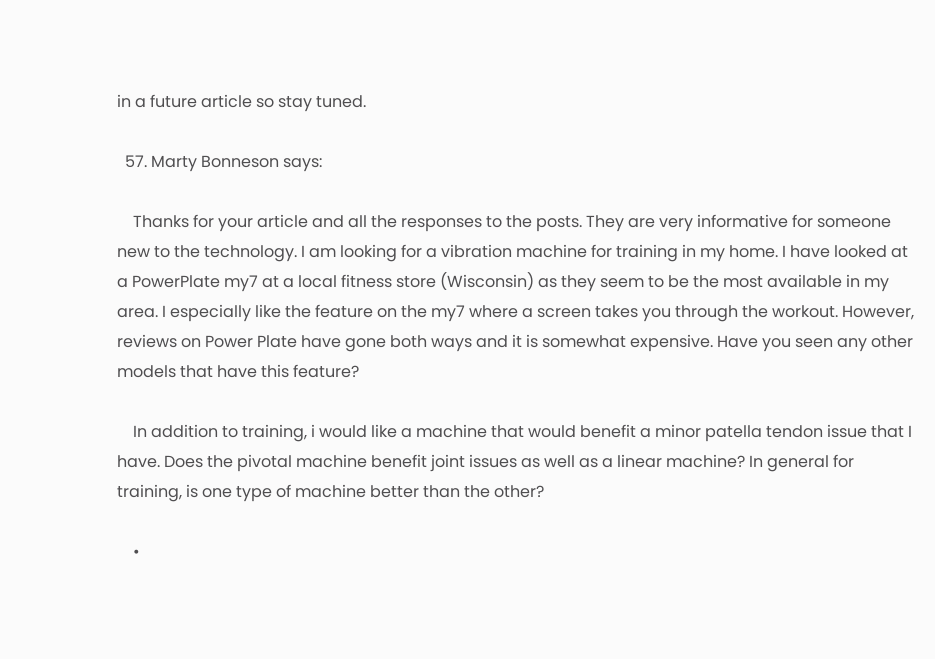in a future article so stay tuned.

  57. Marty Bonneson says:

    Thanks for your article and all the responses to the posts. They are very informative for someone new to the technology. I am looking for a vibration machine for training in my home. I have looked at a PowerPlate my7 at a local fitness store (Wisconsin) as they seem to be the most available in my area. I especially like the feature on the my7 where a screen takes you through the workout. However, reviews on Power Plate have gone both ways and it is somewhat expensive. Have you seen any other models that have this feature?

    In addition to training, i would like a machine that would benefit a minor patella tendon issue that I have. Does the pivotal machine benefit joint issues as well as a linear machine? In general for training, is one type of machine better than the other?

    •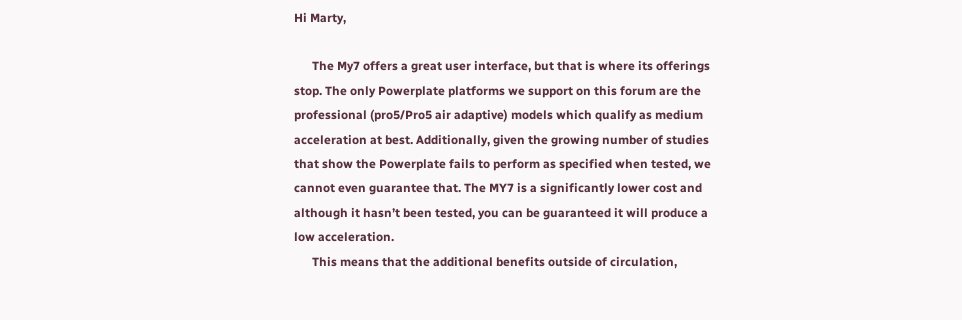Hi Marty,

      The My7 offers a great user interface, but that is where its offerings stop. The only Powerplate platforms we support on this forum are the professional (pro5/Pro5 air adaptive) models which qualify as medium acceleration at best. Additionally, given the growing number of studies that show the Powerplate fails to perform as specified when tested, we cannot even guarantee that. The MY7 is a significantly lower cost and although it hasn’t been tested, you can be guaranteed it will produce a low acceleration.
      This means that the additional benefits outside of circulation,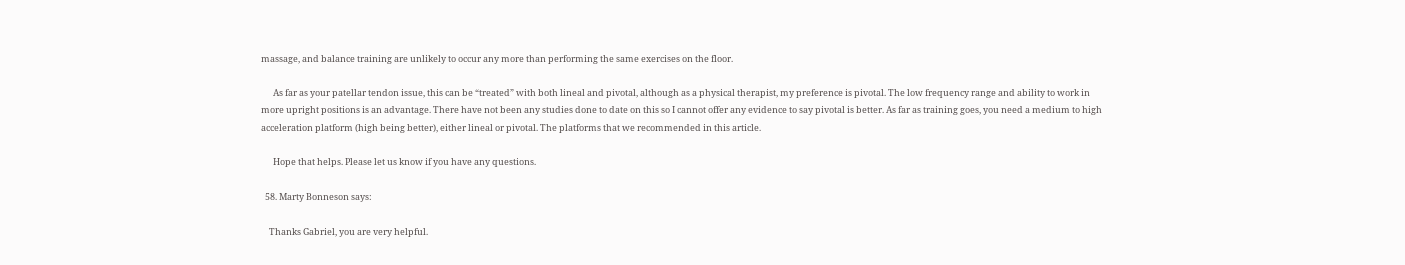massage, and balance training are unlikely to occur any more than performing the same exercises on the floor.

      As far as your patellar tendon issue, this can be “treated” with both lineal and pivotal, although as a physical therapist, my preference is pivotal. The low frequency range and ability to work in more upright positions is an advantage. There have not been any studies done to date on this so I cannot offer any evidence to say pivotal is better. As far as training goes, you need a medium to high acceleration platform (high being better), either lineal or pivotal. The platforms that we recommended in this article.

      Hope that helps. Please let us know if you have any questions.

  58. Marty Bonneson says:

    Thanks Gabriel, you are very helpful.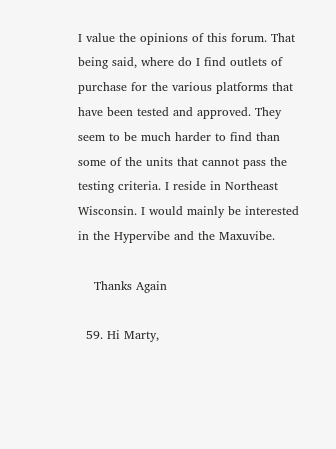I value the opinions of this forum. That being said, where do I find outlets of purchase for the various platforms that have been tested and approved. They seem to be much harder to find than some of the units that cannot pass the testing criteria. I reside in Northeast Wisconsin. I would mainly be interested in the Hypervibe and the Maxuvibe.

    Thanks Again

  59. Hi Marty,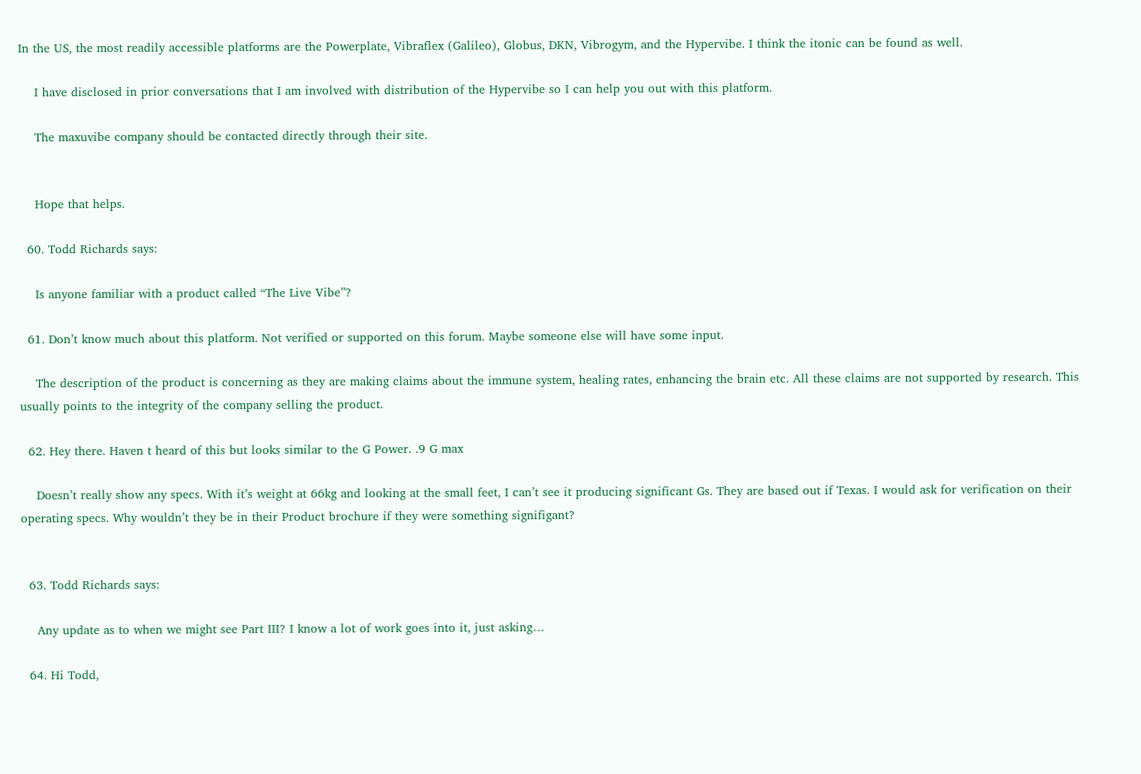In the US, the most readily accessible platforms are the Powerplate, Vibraflex (Galileo), Globus, DKN, Vibrogym, and the Hypervibe. I think the itonic can be found as well.

    I have disclosed in prior conversations that I am involved with distribution of the Hypervibe so I can help you out with this platform.

    The maxuvibe company should be contacted directly through their site.


    Hope that helps.

  60. Todd Richards says:

    Is anyone familiar with a product called “The Live Vibe”?

  61. Don’t know much about this platform. Not verified or supported on this forum. Maybe someone else will have some input.

    The description of the product is concerning as they are making claims about the immune system, healing rates, enhancing the brain etc. All these claims are not supported by research. This usually points to the integrity of the company selling the product.

  62. Hey there. Haven t heard of this but looks similar to the G Power. .9 G max

    Doesn’t really show any specs. With it’s weight at 66kg and looking at the small feet, I can’t see it producing significant Gs. They are based out if Texas. I would ask for verification on their operating specs. Why wouldn’t they be in their Product brochure if they were something signifigant?


  63. Todd Richards says:

    Any update as to when we might see Part III? I know a lot of work goes into it, just asking…

  64. Hi Todd,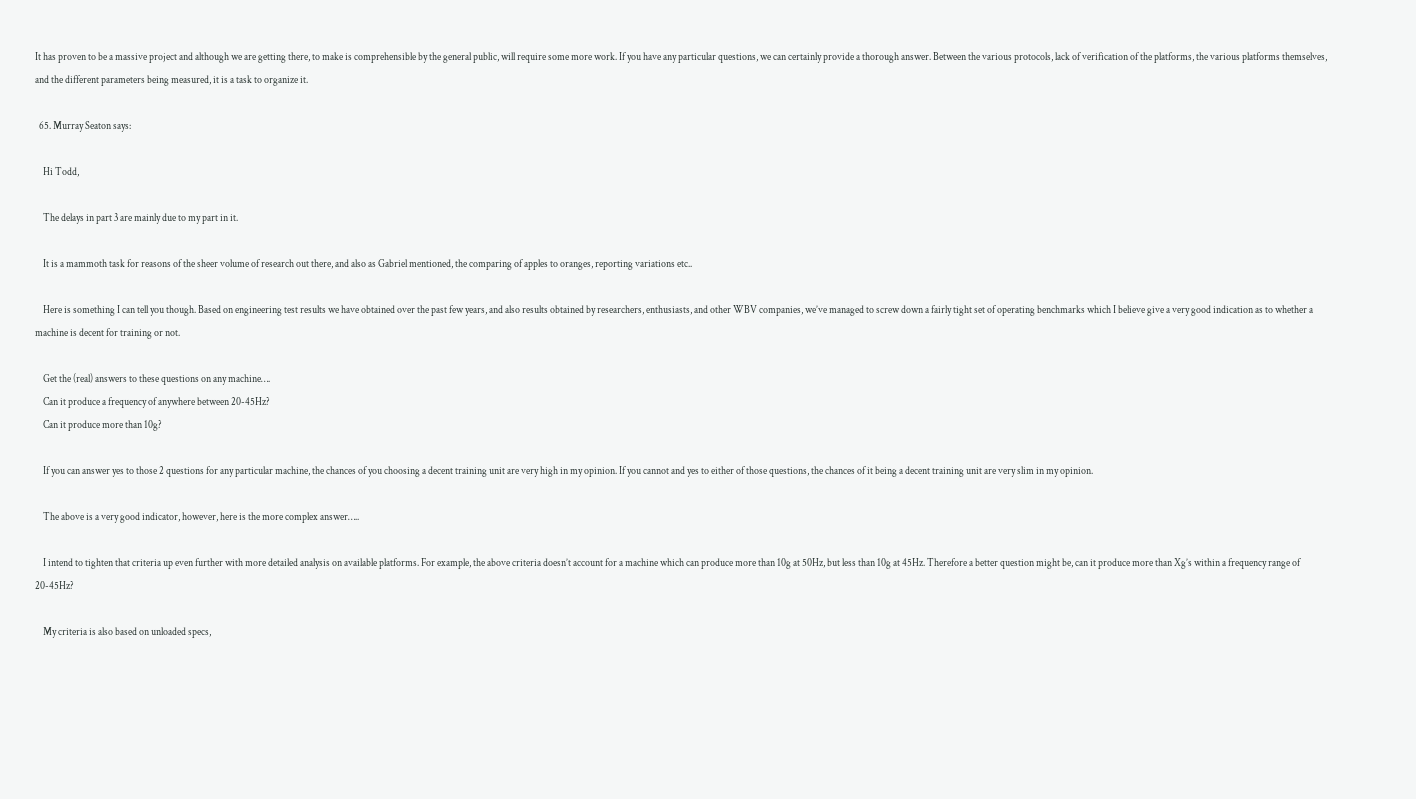It has proven to be a massive project and although we are getting there, to make is comprehensible by the general public, will require some more work. If you have any particular questions, we can certainly provide a thorough answer. Between the various protocols, lack of verification of the platforms, the various platforms themselves, and the different parameters being measured, it is a task to organize it.

  65. Murray Seaton says:

    Hi Todd,

    The delays in part 3 are mainly due to my part in it.

    It is a mammoth task for reasons of the sheer volume of research out there, and also as Gabriel mentioned, the comparing of apples to oranges, reporting variations etc..

    Here is something I can tell you though. Based on engineering test results we have obtained over the past few years, and also results obtained by researchers, enthusiasts, and other WBV companies, we’ve managed to screw down a fairly tight set of operating benchmarks which I believe give a very good indication as to whether a machine is decent for training or not.

    Get the (real) answers to these questions on any machine….
    Can it produce a frequency of anywhere between 20-45Hz?
    Can it produce more than 10g?

    If you can answer yes to those 2 questions for any particular machine, the chances of you choosing a decent training unit are very high in my opinion. If you cannot and yes to either of those questions, the chances of it being a decent training unit are very slim in my opinion.

    The above is a very good indicator, however, here is the more complex answer…..

    I intend to tighten that criteria up even further with more detailed analysis on available platforms. For example, the above criteria doesn’t account for a machine which can produce more than 10g at 50Hz, but less than 10g at 45Hz. Therefore a better question might be, can it produce more than Xg’s within a frequency range of 20-45Hz?

    My criteria is also based on unloaded specs,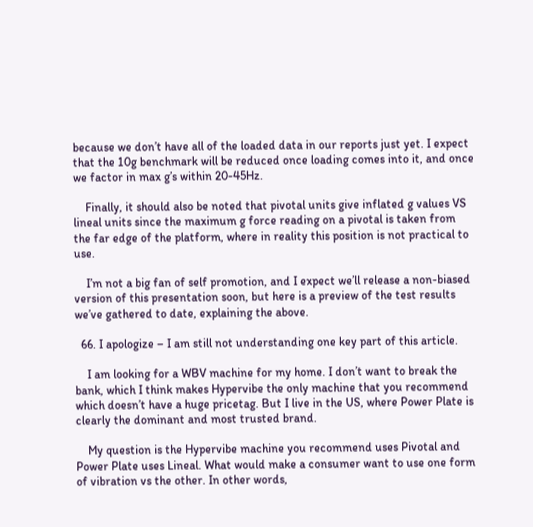because we don’t have all of the loaded data in our reports just yet. I expect that the 10g benchmark will be reduced once loading comes into it, and once we factor in max g’s within 20-45Hz.

    Finally, it should also be noted that pivotal units give inflated g values VS lineal units since the maximum g force reading on a pivotal is taken from the far edge of the platform, where in reality this position is not practical to use.

    I’m not a big fan of self promotion, and I expect we’ll release a non-biased version of this presentation soon, but here is a preview of the test results we’ve gathered to date, explaining the above.

  66. I apologize – I am still not understanding one key part of this article.

    I am looking for a WBV machine for my home. I don’t want to break the bank, which I think makes Hypervibe the only machine that you recommend which doesn’t have a huge pricetag. But I live in the US, where Power Plate is clearly the dominant and most trusted brand.

    My question is the Hypervibe machine you recommend uses Pivotal and Power Plate uses Lineal. What would make a consumer want to use one form of vibration vs the other. In other words,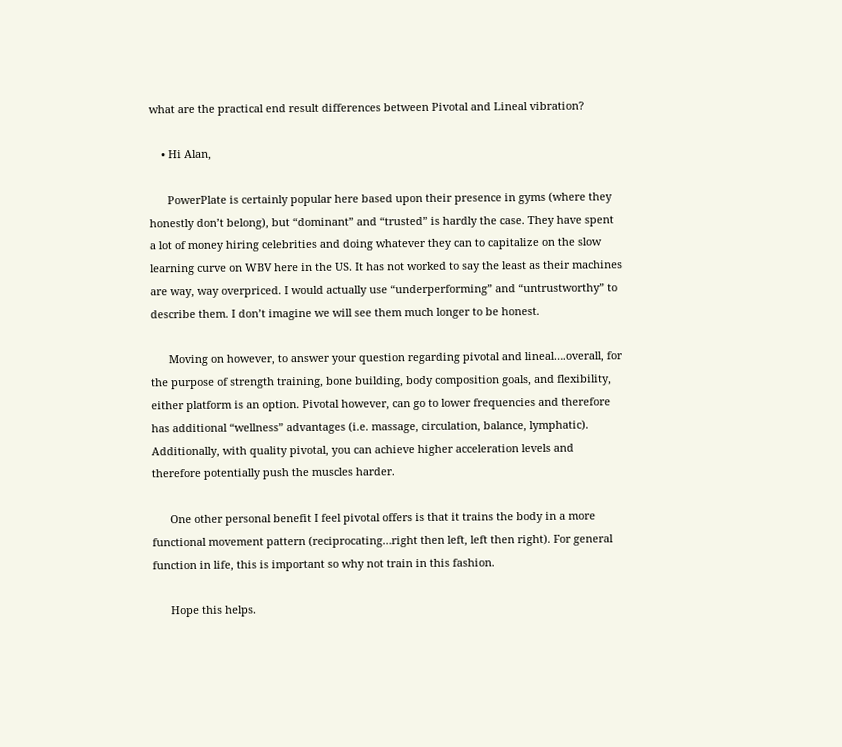what are the practical end result differences between Pivotal and Lineal vibration?

    • Hi Alan,

      PowerPlate is certainly popular here based upon their presence in gyms (where they honestly don’t belong), but “dominant” and “trusted” is hardly the case. They have spent a lot of money hiring celebrities and doing whatever they can to capitalize on the slow learning curve on WBV here in the US. It has not worked to say the least as their machines are way, way overpriced. I would actually use “underperforming” and “untrustworthy” to describe them. I don’t imagine we will see them much longer to be honest.

      Moving on however, to answer your question regarding pivotal and lineal….overall, for the purpose of strength training, bone building, body composition goals, and flexibility, either platform is an option. Pivotal however, can go to lower frequencies and therefore has additional “wellness” advantages (i.e. massage, circulation, balance, lymphatic). Additionally, with quality pivotal, you can achieve higher acceleration levels and therefore potentially push the muscles harder.

      One other personal benefit I feel pivotal offers is that it trains the body in a more functional movement pattern (reciprocating…right then left, left then right). For general function in life, this is important so why not train in this fashion.

      Hope this helps.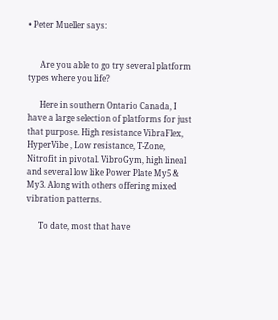• Peter Mueller says:


      Are you able to go try several platform types where you life?

      Here in southern Ontario Canada, I have a large selection of platforms for just that purpose. High resistance VibraFlex, HyperVibe , Low resistance, T-Zone, Nitrofit in pivotal. VibroGym, high lineal and several low like Power Plate My5 & My3. Along with others offering mixed vibration patterns.

      To date, most that have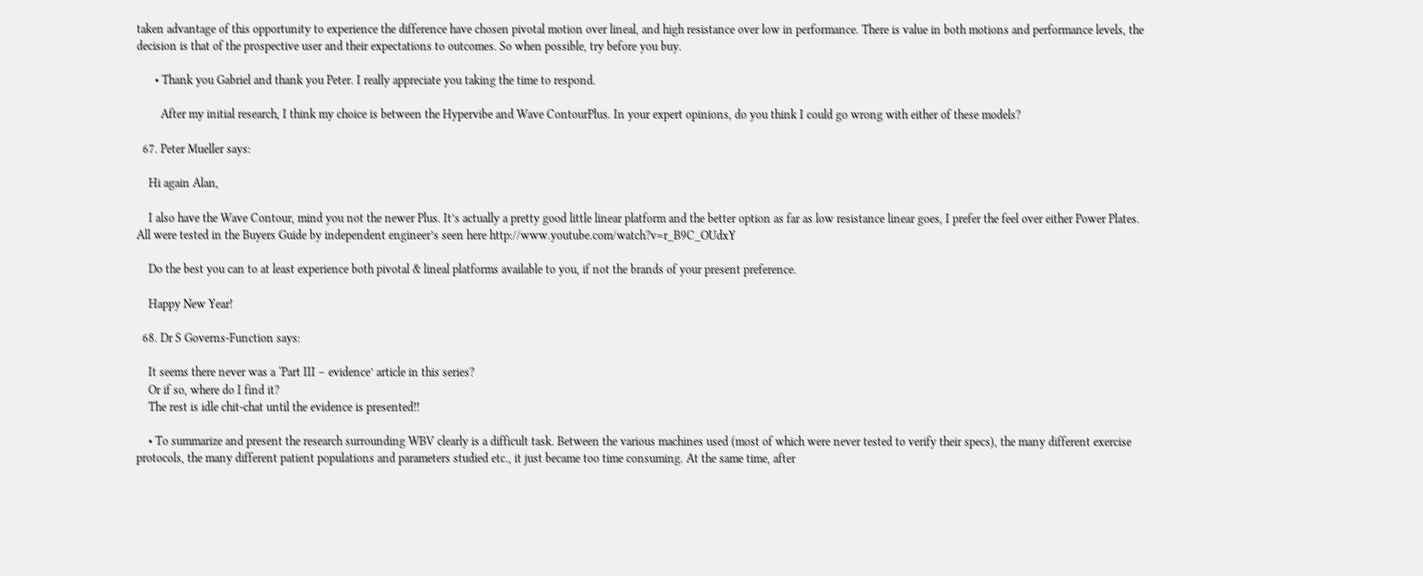taken advantage of this opportunity to experience the difference have chosen pivotal motion over lineal, and high resistance over low in performance. There is value in both motions and performance levels, the decision is that of the prospective user and their expectations to outcomes. So when possible, try before you buy.

      • Thank you Gabriel and thank you Peter. I really appreciate you taking the time to respond.

        After my initial research, I think my choice is between the Hypervibe and Wave ContourPlus. In your expert opinions, do you think I could go wrong with either of these models?

  67. Peter Mueller says:

    Hi again Alan,

    I also have the Wave Contour, mind you not the newer Plus. It’s actually a pretty good little linear platform and the better option as far as low resistance linear goes, I prefer the feel over either Power Plates. All were tested in the Buyers Guide by independent engineer’s seen here http://www.youtube.com/watch?v=r_B9C_OUdxY

    Do the best you can to at least experience both pivotal & lineal platforms available to you, if not the brands of your present preference.

    Happy New Year!

  68. Dr S Governs-Function says:

    It seems there never was a ‘Part III – evidence’ article in this series?
    Or if so, where do I find it?
    The rest is idle chit-chat until the evidence is presented!!

    • To summarize and present the research surrounding WBV clearly is a difficult task. Between the various machines used (most of which were never tested to verify their specs), the many different exercise protocols, the many different patient populations and parameters studied etc., it just became too time consuming. At the same time, after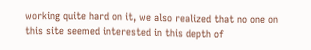working quite hard on it, we also realized that no one on this site seemed interested in this depth of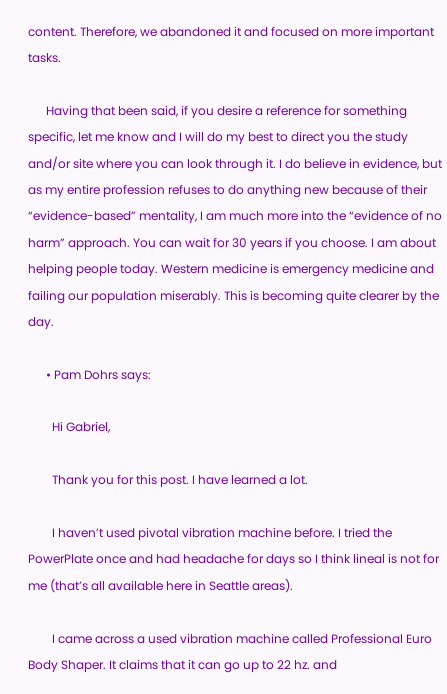content. Therefore, we abandoned it and focused on more important tasks.

      Having that been said, if you desire a reference for something specific, let me know and I will do my best to direct you the study and/or site where you can look through it. I do believe in evidence, but as my entire profession refuses to do anything new because of their “evidence-based” mentality, I am much more into the “evidence of no harm” approach. You can wait for 30 years if you choose. I am about helping people today. Western medicine is emergency medicine and failing our population miserably. This is becoming quite clearer by the day.

      • Pam Dohrs says:

        Hi Gabriel,

        Thank you for this post. I have learned a lot.

        I haven’t used pivotal vibration machine before. I tried the PowerPlate once and had headache for days so I think lineal is not for me (that’s all available here in Seattle areas).

        I came across a used vibration machine called Professional Euro Body Shaper. It claims that it can go up to 22 hz. and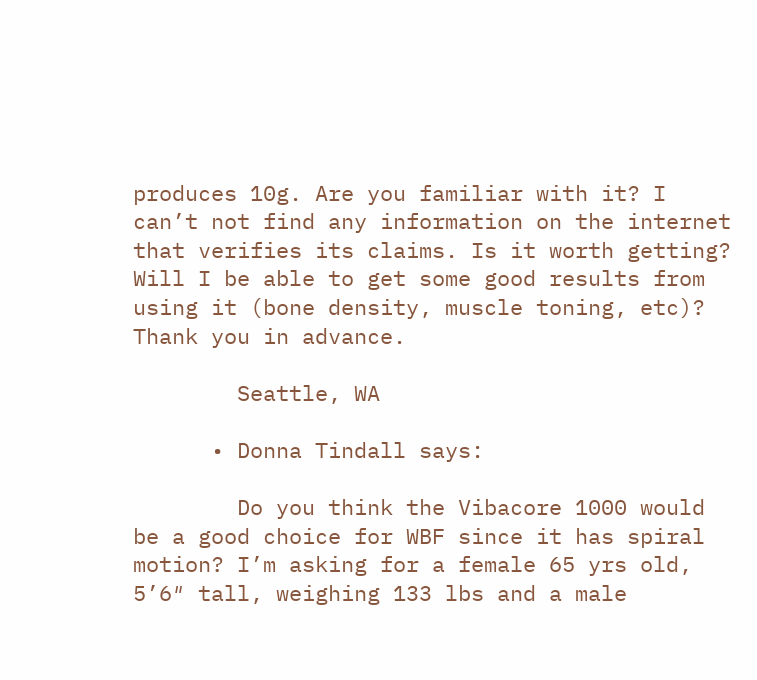produces 10g. Are you familiar with it? I can’t not find any information on the internet that verifies its claims. Is it worth getting? Will I be able to get some good results from using it (bone density, muscle toning, etc)? Thank you in advance.

        Seattle, WA

      • Donna Tindall says:

        Do you think the Vibacore 1000 would be a good choice for WBF since it has spiral motion? I’m asking for a female 65 yrs old, 5’6″ tall, weighing 133 lbs and a male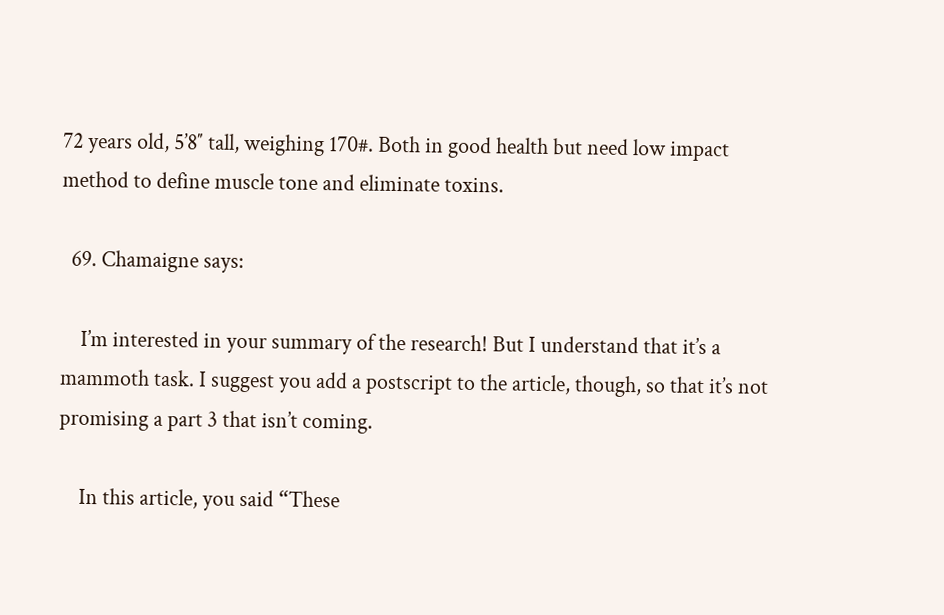72 years old, 5’8″ tall, weighing 170#. Both in good health but need low impact method to define muscle tone and eliminate toxins.

  69. Chamaigne says:

    I’m interested in your summary of the research! But I understand that it’s a mammoth task. I suggest you add a postscript to the article, though, so that it’s not promising a part 3 that isn’t coming.

    In this article, you said “These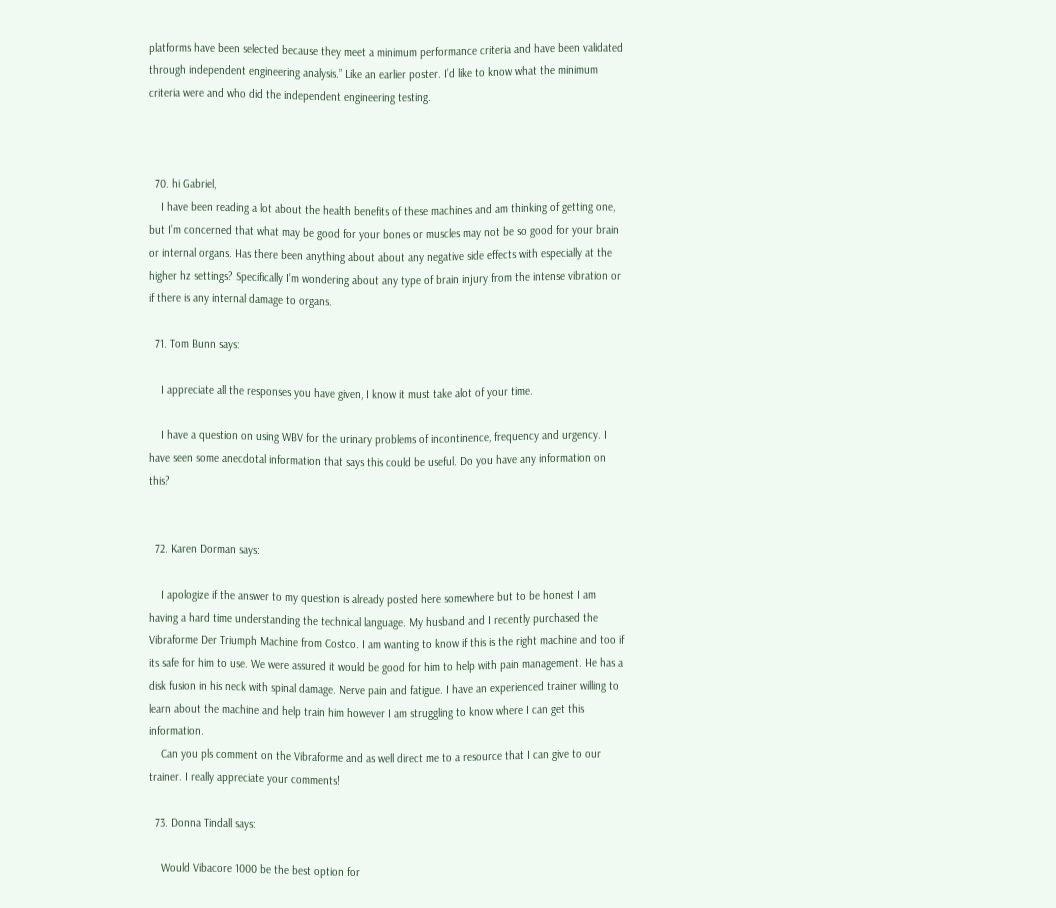platforms have been selected because they meet a minimum performance criteria and have been validated through independent engineering analysis.” Like an earlier poster. I’d like to know what the minimum criteria were and who did the independent engineering testing.



  70. hi Gabriel,
    I have been reading a lot about the health benefits of these machines and am thinking of getting one, but I’m concerned that what may be good for your bones or muscles may not be so good for your brain or internal organs. Has there been anything about about any negative side effects with especially at the higher hz settings? Specifically I’m wondering about any type of brain injury from the intense vibration or if there is any internal damage to organs.

  71. Tom Bunn says:

    I appreciate all the responses you have given, I know it must take alot of your time.

    I have a question on using WBV for the urinary problems of incontinence, frequency and urgency. I have seen some anecdotal information that says this could be useful. Do you have any information on this?


  72. Karen Dorman says:

    I apologize if the answer to my question is already posted here somewhere but to be honest I am having a hard time understanding the technical language. My husband and I recently purchased the Vibraforme Der Triumph Machine from Costco. I am wanting to know if this is the right machine and too if its safe for him to use. We were assured it would be good for him to help with pain management. He has a disk fusion in his neck with spinal damage. Nerve pain and fatigue. I have an experienced trainer willing to learn about the machine and help train him however I am struggling to know where I can get this information.
    Can you pls comment on the Vibraforme and as well direct me to a resource that I can give to our trainer. I really appreciate your comments!

  73. Donna Tindall says:

    Would Vibacore 1000 be the best option for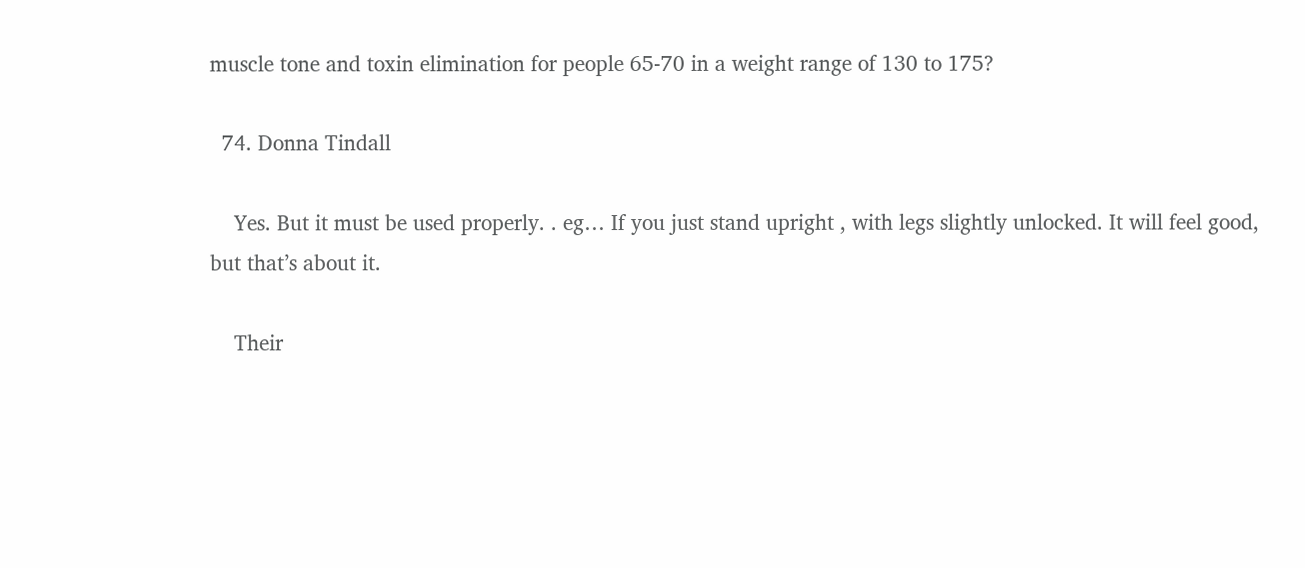muscle tone and toxin elimination for people 65-70 in a weight range of 130 to 175?

  74. Donna Tindall

    Yes. But it must be used properly. . eg… If you just stand upright , with legs slightly unlocked. It will feel good, but that’s about it.

    Their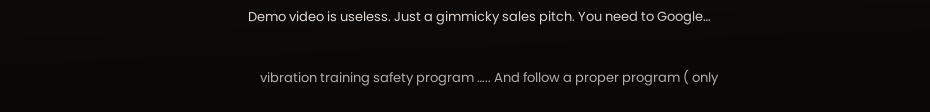Demo video is useless. Just a gimmicky sales pitch. You need to Google…

    vibration training safety program ….. And follow a proper program ( only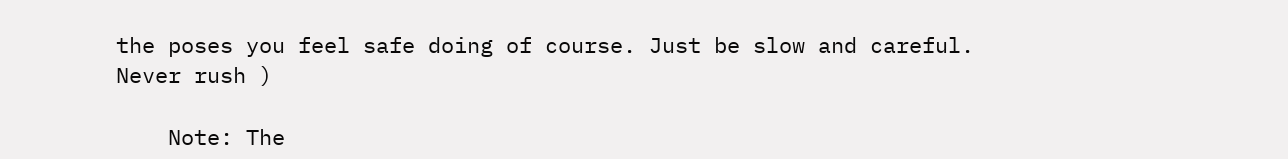the poses you feel safe doing of course. Just be slow and careful. Never rush )

    Note: The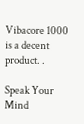Vibacore 1000 is a decent product. .

Speak Your Mind